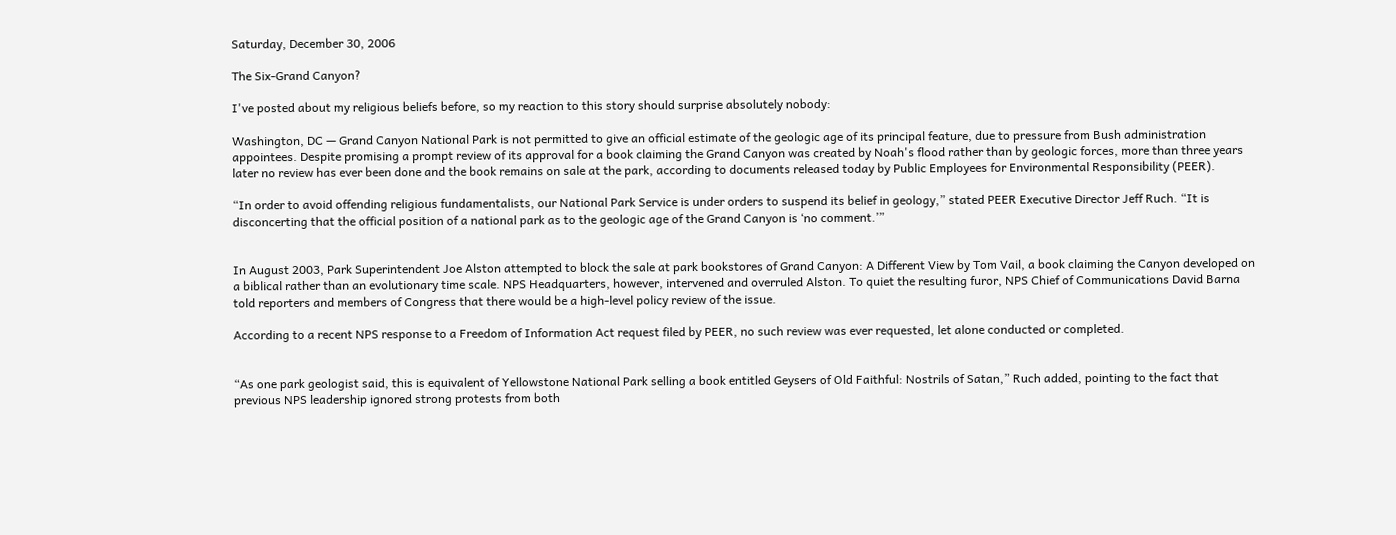Saturday, December 30, 2006

The Six-Grand Canyon?

I've posted about my religious beliefs before, so my reaction to this story should surprise absolutely nobody:

Washington, DC — Grand Canyon National Park is not permitted to give an official estimate of the geologic age of its principal feature, due to pressure from Bush administration appointees. Despite promising a prompt review of its approval for a book claiming the Grand Canyon was created by Noah's flood rather than by geologic forces, more than three years later no review has ever been done and the book remains on sale at the park, according to documents released today by Public Employees for Environmental Responsibility (PEER).

“In order to avoid offending religious fundamentalists, our National Park Service is under orders to suspend its belief in geology,” stated PEER Executive Director Jeff Ruch. “It is disconcerting that the official position of a national park as to the geologic age of the Grand Canyon is ‘no comment.’”


In August 2003, Park Superintendent Joe Alston attempted to block the sale at park bookstores of Grand Canyon: A Different View by Tom Vail, a book claiming the Canyon developed on a biblical rather than an evolutionary time scale. NPS Headquarters, however, intervened and overruled Alston. To quiet the resulting furor, NPS Chief of Communications David Barna told reporters and members of Congress that there would be a high-level policy review of the issue.

According to a recent NPS response to a Freedom of Information Act request filed by PEER, no such review was ever requested, let alone conducted or completed.


“As one park geologist said, this is equivalent of Yellowstone National Park selling a book entitled Geysers of Old Faithful: Nostrils of Satan,” Ruch added, pointing to the fact that previous NPS leadership ignored strong protests from both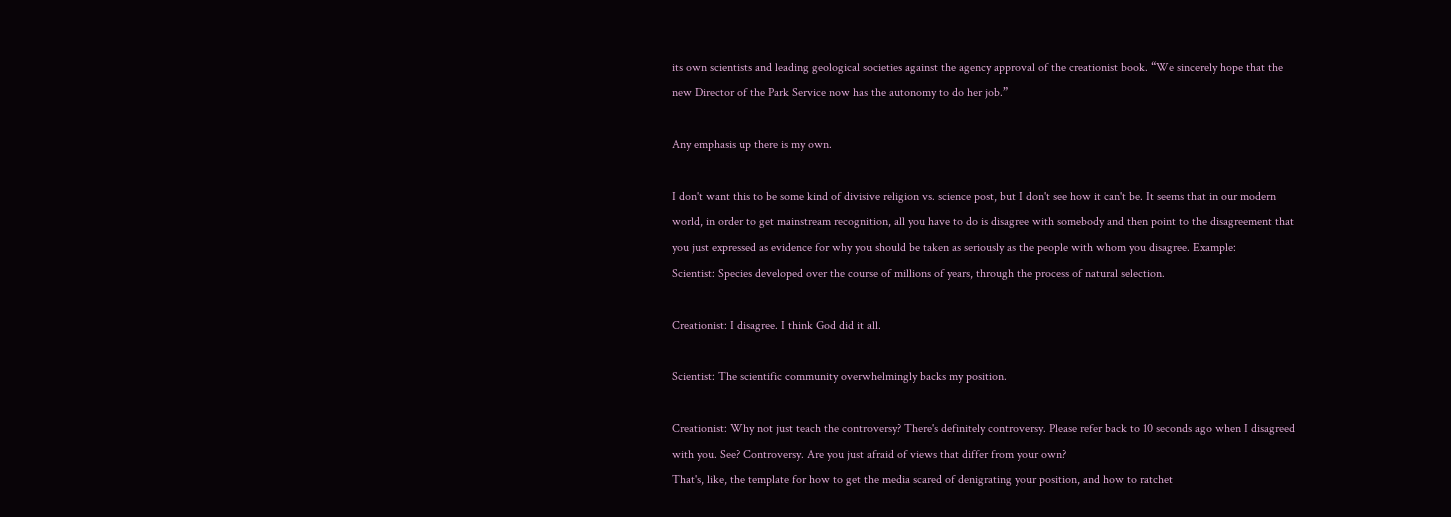its own scientists and leading geological societies against the agency approval of the creationist book. “We sincerely hope that the new Director of the Park Service now has the autonomy to do her job.”

Any emphasis up there is my own.

I don't want this to be some kind of divisive religion vs. science post, but I don't see how it can't be. It seems that in our modern world, in order to get mainstream recognition, all you have to do is disagree with somebody and then point to the disagreement that you just expressed as evidence for why you should be taken as seriously as the people with whom you disagree. Example:
Scientist: Species developed over the course of millions of years, through the process of natural selection.

Creationist: I disagree. I think God did it all.

Scientist: The scientific community overwhelmingly backs my position.

Creationist: Why not just teach the controversy? There's definitely controversy. Please refer back to 10 seconds ago when I disagreed with you. See? Controversy. Are you just afraid of views that differ from your own?
That's, like, the template for how to get the media scared of denigrating your position, and how to ratchet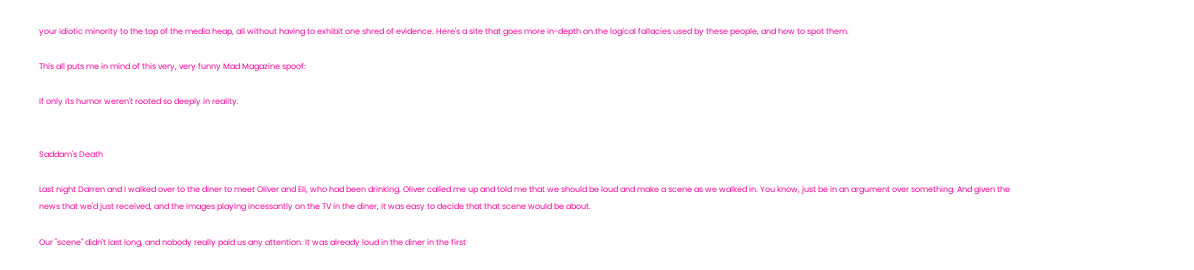your idiotic minority to the top of the media heap, all without having to exhibit one shred of evidence. Here's a site that goes more in-depth on the logical fallacies used by these people, and how to spot them.

This all puts me in mind of this very, very funny Mad Magazine spoof:

If only its humor weren't rooted so deeply in reality.


Saddam's Death

Last night Darren and I walked over to the diner to meet Oliver and Eli, who had been drinking. Oliver called me up and told me that we should be loud and make a scene as we walked in. You know, just be in an argument over something. And given the news that we'd just received, and the images playing incessantly on the TV in the diner, it was easy to decide that that scene would be about.

Our "scene" didn't last long, and nobody really paid us any attention. It was already loud in the diner in the first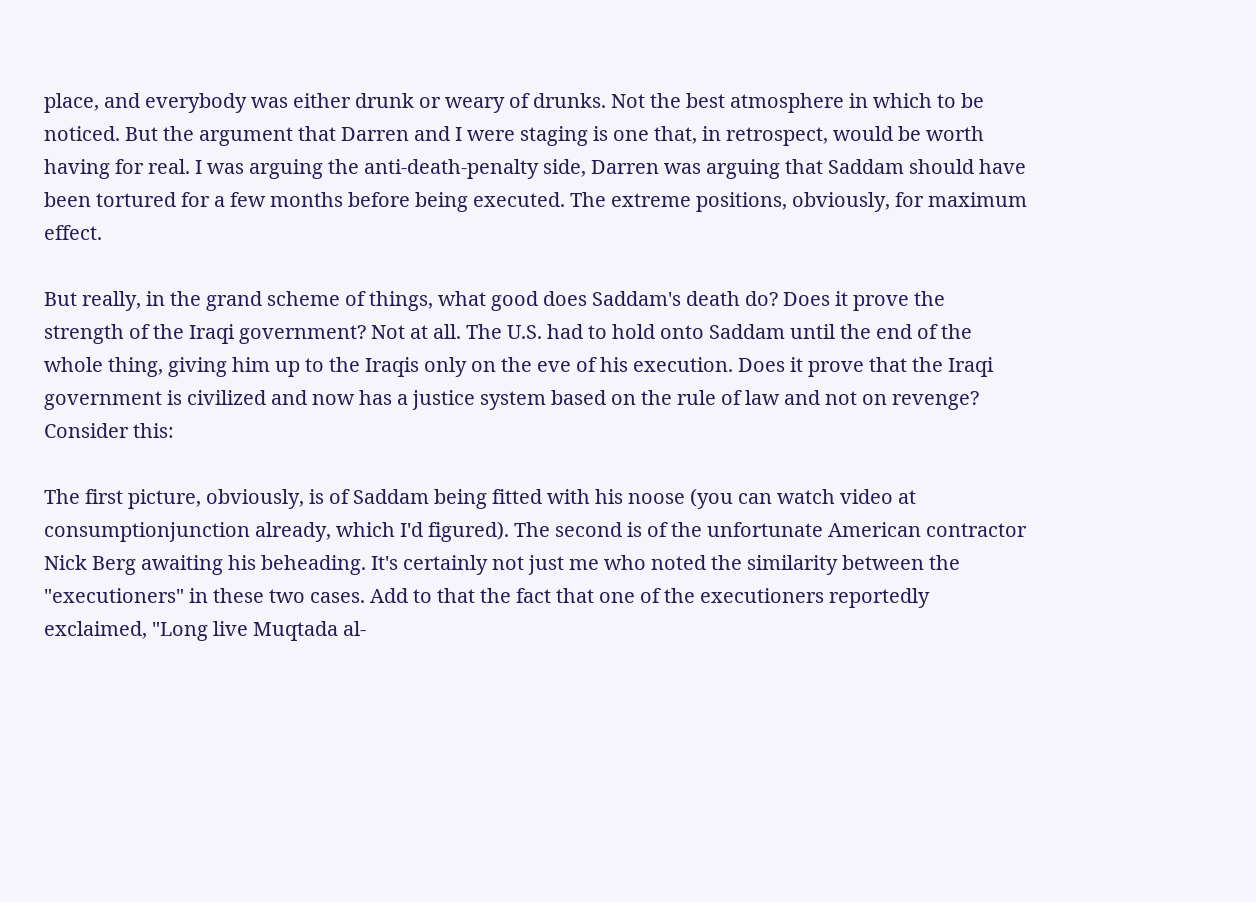place, and everybody was either drunk or weary of drunks. Not the best atmosphere in which to be noticed. But the argument that Darren and I were staging is one that, in retrospect, would be worth having for real. I was arguing the anti-death-penalty side, Darren was arguing that Saddam should have been tortured for a few months before being executed. The extreme positions, obviously, for maximum effect.

But really, in the grand scheme of things, what good does Saddam's death do? Does it prove the strength of the Iraqi government? Not at all. The U.S. had to hold onto Saddam until the end of the whole thing, giving him up to the Iraqis only on the eve of his execution. Does it prove that the Iraqi government is civilized and now has a justice system based on the rule of law and not on revenge? Consider this:

The first picture, obviously, is of Saddam being fitted with his noose (you can watch video at consumptionjunction already, which I'd figured). The second is of the unfortunate American contractor Nick Berg awaiting his beheading. It's certainly not just me who noted the similarity between the "executioners" in these two cases. Add to that the fact that one of the executioners reportedly exclaimed, "Long live Muqtada al-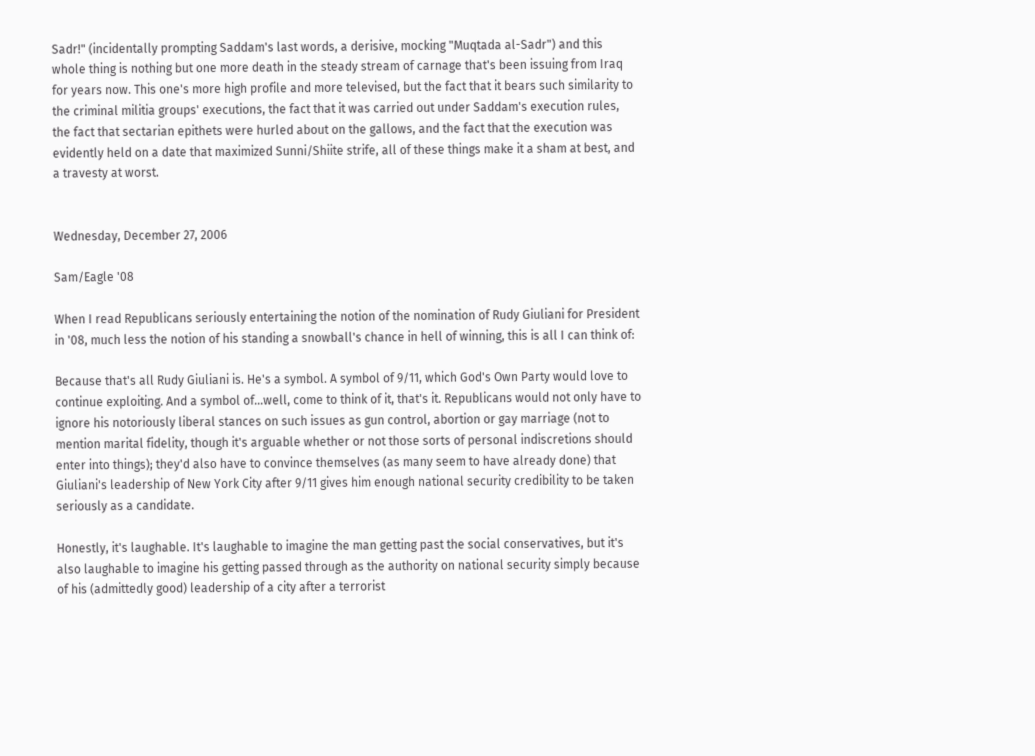Sadr!" (incidentally prompting Saddam's last words, a derisive, mocking "Muqtada al-Sadr") and this whole thing is nothing but one more death in the steady stream of carnage that's been issuing from Iraq for years now. This one's more high profile and more televised, but the fact that it bears such similarity to the criminal militia groups' executions, the fact that it was carried out under Saddam's execution rules, the fact that sectarian epithets were hurled about on the gallows, and the fact that the execution was evidently held on a date that maximized Sunni/Shiite strife, all of these things make it a sham at best, and a travesty at worst.


Wednesday, December 27, 2006

Sam/Eagle '08

When I read Republicans seriously entertaining the notion of the nomination of Rudy Giuliani for President in '08, much less the notion of his standing a snowball's chance in hell of winning, this is all I can think of:

Because that's all Rudy Giuliani is. He's a symbol. A symbol of 9/11, which God's Own Party would love to continue exploiting. And a symbol of...well, come to think of it, that's it. Republicans would not only have to ignore his notoriously liberal stances on such issues as gun control, abortion or gay marriage (not to mention marital fidelity, though it's arguable whether or not those sorts of personal indiscretions should enter into things); they'd also have to convince themselves (as many seem to have already done) that Giuliani's leadership of New York City after 9/11 gives him enough national security credibility to be taken seriously as a candidate.

Honestly, it's laughable. It's laughable to imagine the man getting past the social conservatives, but it's also laughable to imagine his getting passed through as the authority on national security simply because of his (admittedly good) leadership of a city after a terrorist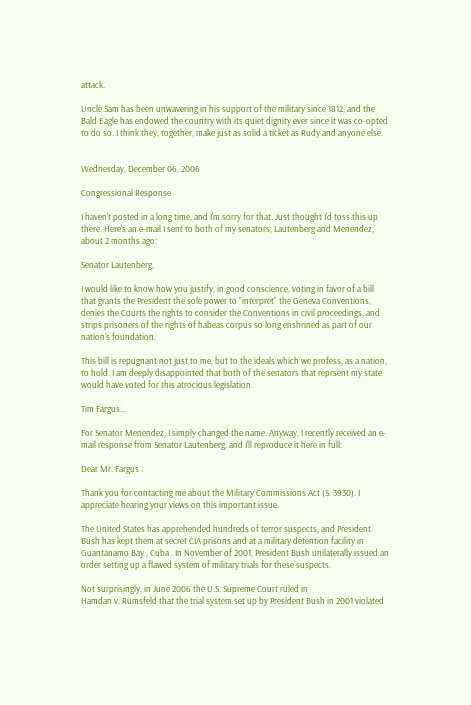attack.

Uncle Sam has been unwavering in his support of the military since 1812, and the Bald Eagle has endowed the country with its quiet dignity ever since it was co-opted to do so. I think they, together, make just as solid a ticket as Rudy and anyone else.


Wednesday, December 06, 2006

Congressional Response

I haven't posted in a long time, and I'm sorry for that. Just thought I'd toss this up there. Here's an e-mail I sent to both of my senators, Lautenberg and Menendez, about 2 months ago:

Senator Lautenberg,

I would like to know how you justify, in good conscience, voting in favor of a bill that grants the President the sole power to "interpret" the Geneva Conventions, denies the Courts the rights to consider the Conventions in civil proceedings, and strips prisoners of the rights of habeas corpus so long enshrined as part of our nation's foundation.

This bill is repugnant not just to me, but to the ideals which we profess, as a nation, to hold. I am deeply disappointed that both of the senators that reprsent my state would have voted for this atrocious legislation.

Tim Fargus...

For Senator Menendez, I simply changed the name. Anyway, I recently received an e-mail response from Senator Lautenberg, and I'll reproduce it here in full:

Dear Mr. Fargus :

Thank you for contacting me about the Military Commissions Act (S. 3930). I appreciate hearing your views on this important issue.

The United States has apprehended hundreds of terror suspects, and President Bush has kept them at secret CIA prisons and at a military detention facility in Guantanamo Bay , Cuba . In November of 2001, President Bush unilaterally issued an order setting up a flawed system of military trials for these suspects.

Not surprisingly, in June 2006 the U.S. Supreme Court ruled in
Hamdan v. Rumsfeld that the trial system set up by President Bush in 2001 violated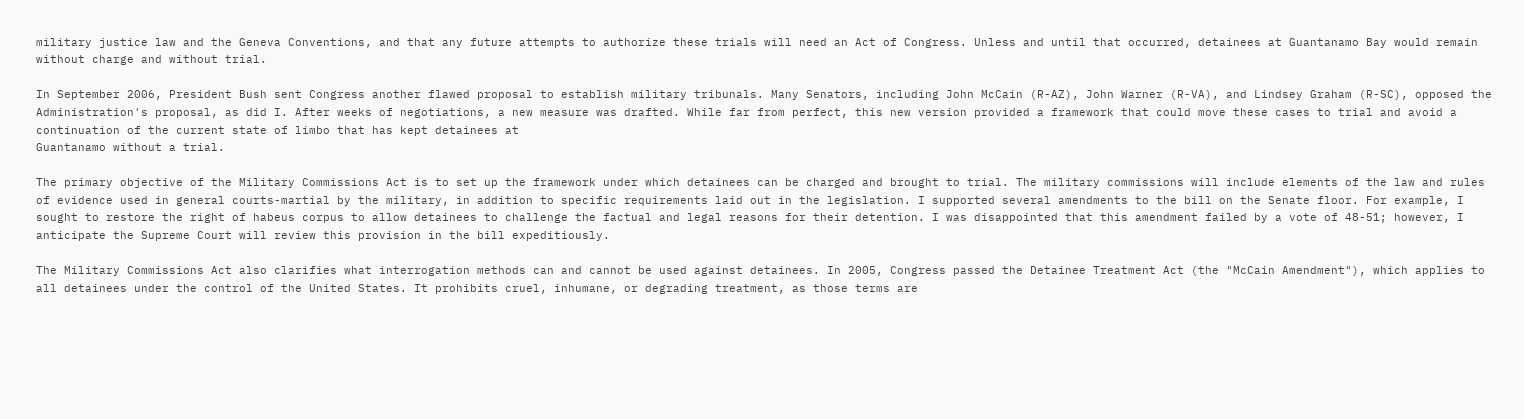military justice law and the Geneva Conventions, and that any future attempts to authorize these trials will need an Act of Congress. Unless and until that occurred, detainees at Guantanamo Bay would remain without charge and without trial.

In September 2006, President Bush sent Congress another flawed proposal to establish military tribunals. Many Senators, including John McCain (R-AZ), John Warner (R-VA), and Lindsey Graham (R-SC), opposed the Administration's proposal, as did I. After weeks of negotiations, a new measure was drafted. While far from perfect, this new version provided a framework that could move these cases to trial and avoid a continuation of the current state of limbo that has kept detainees at
Guantanamo without a trial.

The primary objective of the Military Commissions Act is to set up the framework under which detainees can be charged and brought to trial. The military commissions will include elements of the law and rules of evidence used in general courts-martial by the military, in addition to specific requirements laid out in the legislation. I supported several amendments to the bill on the Senate floor. For example, I sought to restore the right of habeus corpus to allow detainees to challenge the factual and legal reasons for their detention. I was disappointed that this amendment failed by a vote of 48-51; however, I anticipate the Supreme Court will review this provision in the bill expeditiously.

The Military Commissions Act also clarifies what interrogation methods can and cannot be used against detainees. In 2005, Congress passed the Detainee Treatment Act (the "McCain Amendment"), which applies to all detainees under the control of the United States. It prohibits cruel, inhumane, or degrading treatment, as those terms are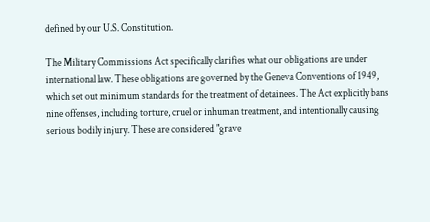defined by our U.S. Constitution.

The Military Commissions Act specifically clarifies what our obligations are under international law. These obligations are governed by the Geneva Conventions of 1949, which set out minimum standards for the treatment of detainees. The Act explicitly bans nine offenses, including torture, cruel or inhuman treatment, and intentionally causing serious bodily injury. These are considered "grave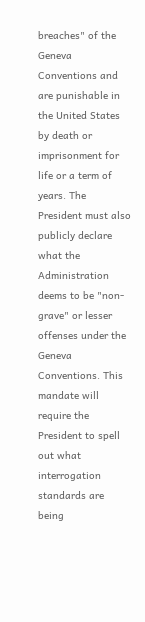breaches" of the Geneva Conventions and are punishable in the United States by death or imprisonment for life or a term of years. The President must also publicly declare what the Administration deems to be "non-grave" or lesser offenses under the Geneva Conventions. This mandate will require the President to spell out what interrogation standards are being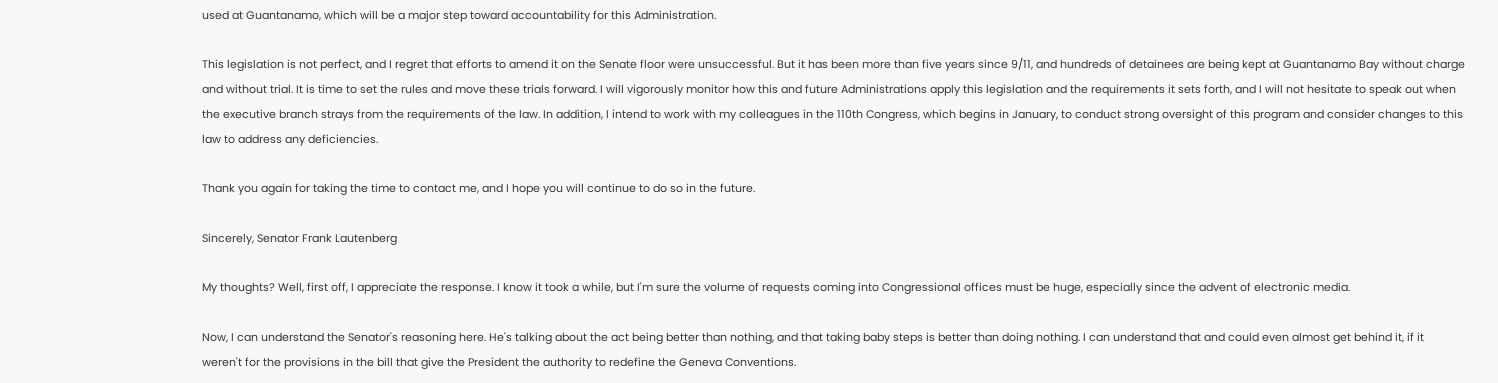used at Guantanamo, which will be a major step toward accountability for this Administration.

This legislation is not perfect, and I regret that efforts to amend it on the Senate floor were unsuccessful. But it has been more than five years since 9/11, and hundreds of detainees are being kept at Guantanamo Bay without charge and without trial. It is time to set the rules and move these trials forward. I will vigorously monitor how this and future Administrations apply this legislation and the requirements it sets forth, and I will not hesitate to speak out when the executive branch strays from the requirements of the law. In addition, I intend to work with my colleagues in the 110th Congress, which begins in January, to conduct strong oversight of this program and consider changes to this law to address any deficiencies.

Thank you again for taking the time to contact me, and I hope you will continue to do so in the future.

Sincerely, Senator Frank Lautenberg

My thoughts? Well, first off, I appreciate the response. I know it took a while, but I'm sure the volume of requests coming into Congressional offices must be huge, especially since the advent of electronic media.

Now, I can understand the Senator's reasoning here. He's talking about the act being better than nothing, and that taking baby steps is better than doing nothing. I can understand that and could even almost get behind it, if it weren't for the provisions in the bill that give the President the authority to redefine the Geneva Conventions.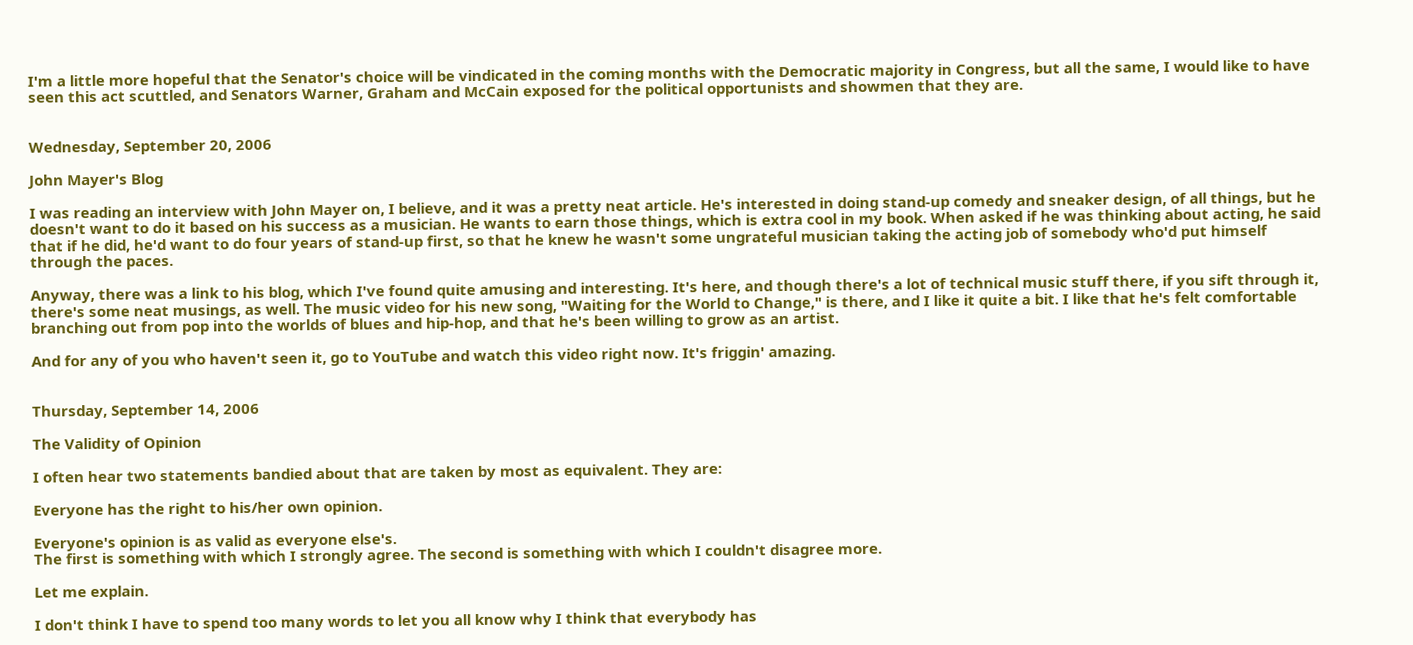I'm a little more hopeful that the Senator's choice will be vindicated in the coming months with the Democratic majority in Congress, but all the same, I would like to have seen this act scuttled, and Senators Warner, Graham and McCain exposed for the political opportunists and showmen that they are.


Wednesday, September 20, 2006

John Mayer's Blog

I was reading an interview with John Mayer on, I believe, and it was a pretty neat article. He's interested in doing stand-up comedy and sneaker design, of all things, but he doesn't want to do it based on his success as a musician. He wants to earn those things, which is extra cool in my book. When asked if he was thinking about acting, he said that if he did, he'd want to do four years of stand-up first, so that he knew he wasn't some ungrateful musician taking the acting job of somebody who'd put himself through the paces.

Anyway, there was a link to his blog, which I've found quite amusing and interesting. It's here, and though there's a lot of technical music stuff there, if you sift through it, there's some neat musings, as well. The music video for his new song, "Waiting for the World to Change," is there, and I like it quite a bit. I like that he's felt comfortable branching out from pop into the worlds of blues and hip-hop, and that he's been willing to grow as an artist.

And for any of you who haven't seen it, go to YouTube and watch this video right now. It's friggin' amazing.


Thursday, September 14, 2006

The Validity of Opinion

I often hear two statements bandied about that are taken by most as equivalent. They are:

Everyone has the right to his/her own opinion.

Everyone's opinion is as valid as everyone else's.
The first is something with which I strongly agree. The second is something with which I couldn't disagree more.

Let me explain.

I don't think I have to spend too many words to let you all know why I think that everybody has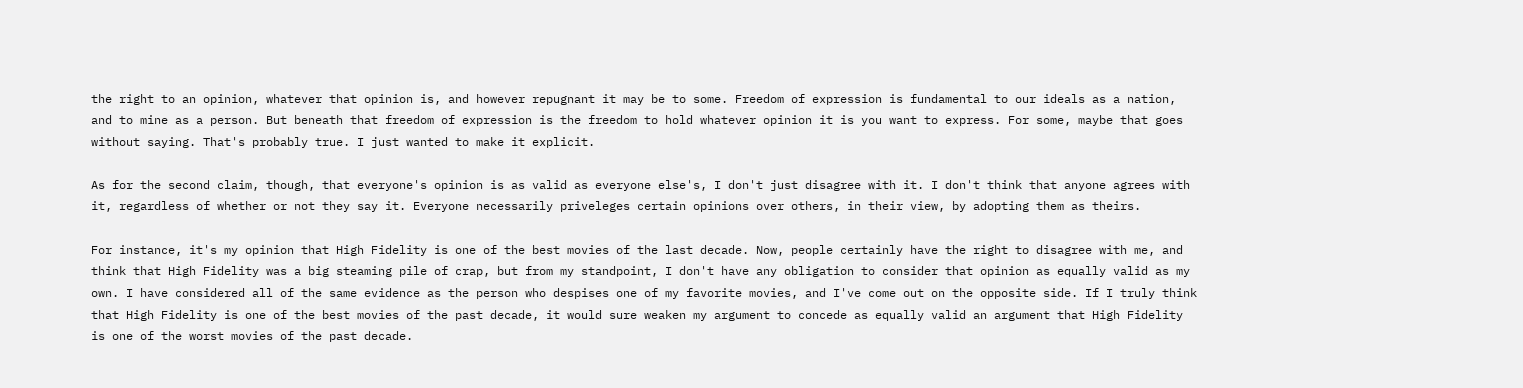the right to an opinion, whatever that opinion is, and however repugnant it may be to some. Freedom of expression is fundamental to our ideals as a nation, and to mine as a person. But beneath that freedom of expression is the freedom to hold whatever opinion it is you want to express. For some, maybe that goes without saying. That's probably true. I just wanted to make it explicit.

As for the second claim, though, that everyone's opinion is as valid as everyone else's, I don't just disagree with it. I don't think that anyone agrees with it, regardless of whether or not they say it. Everyone necessarily priveleges certain opinions over others, in their view, by adopting them as theirs.

For instance, it's my opinion that High Fidelity is one of the best movies of the last decade. Now, people certainly have the right to disagree with me, and think that High Fidelity was a big steaming pile of crap, but from my standpoint, I don't have any obligation to consider that opinion as equally valid as my own. I have considered all of the same evidence as the person who despises one of my favorite movies, and I've come out on the opposite side. If I truly think that High Fidelity is one of the best movies of the past decade, it would sure weaken my argument to concede as equally valid an argument that High Fidelity is one of the worst movies of the past decade.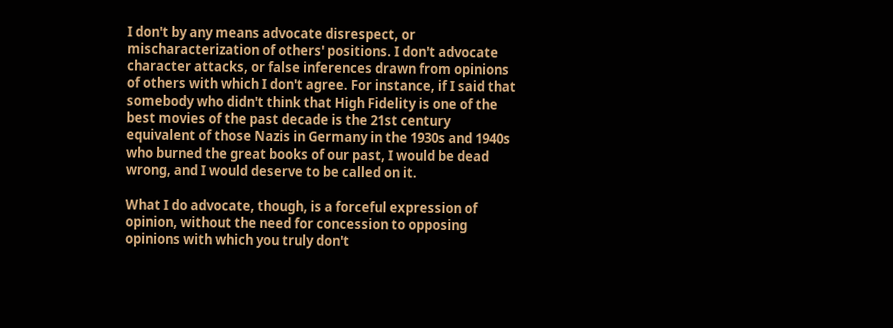I don't by any means advocate disrespect, or mischaracterization of others' positions. I don't advocate character attacks, or false inferences drawn from opinions of others with which I don't agree. For instance, if I said that somebody who didn't think that High Fidelity is one of the best movies of the past decade is the 21st century equivalent of those Nazis in Germany in the 1930s and 1940s who burned the great books of our past, I would be dead wrong, and I would deserve to be called on it.

What I do advocate, though, is a forceful expression of opinion, without the need for concession to opposing opinions with which you truly don't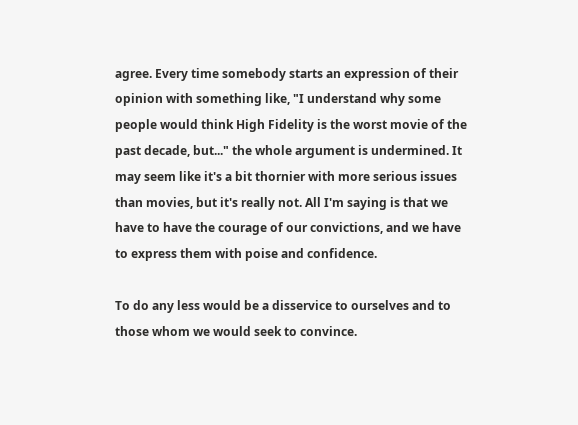agree. Every time somebody starts an expression of their opinion with something like, "I understand why some people would think High Fidelity is the worst movie of the past decade, but..." the whole argument is undermined. It may seem like it's a bit thornier with more serious issues than movies, but it's really not. All I'm saying is that we have to have the courage of our convictions, and we have to express them with poise and confidence.

To do any less would be a disservice to ourselves and to those whom we would seek to convince.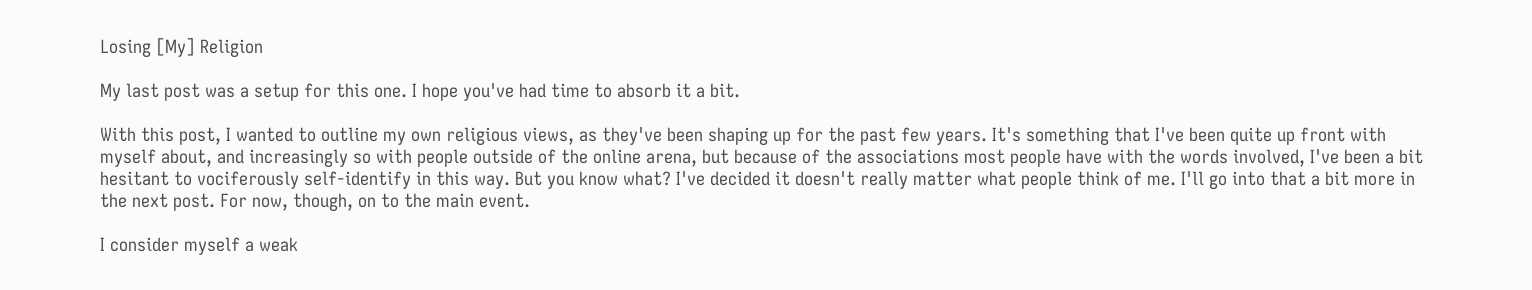Losing [My] Religion

My last post was a setup for this one. I hope you've had time to absorb it a bit.

With this post, I wanted to outline my own religious views, as they've been shaping up for the past few years. It's something that I've been quite up front with myself about, and increasingly so with people outside of the online arena, but because of the associations most people have with the words involved, I've been a bit hesitant to vociferously self-identify in this way. But you know what? I've decided it doesn't really matter what people think of me. I'll go into that a bit more in the next post. For now, though, on to the main event.

I consider myself a weak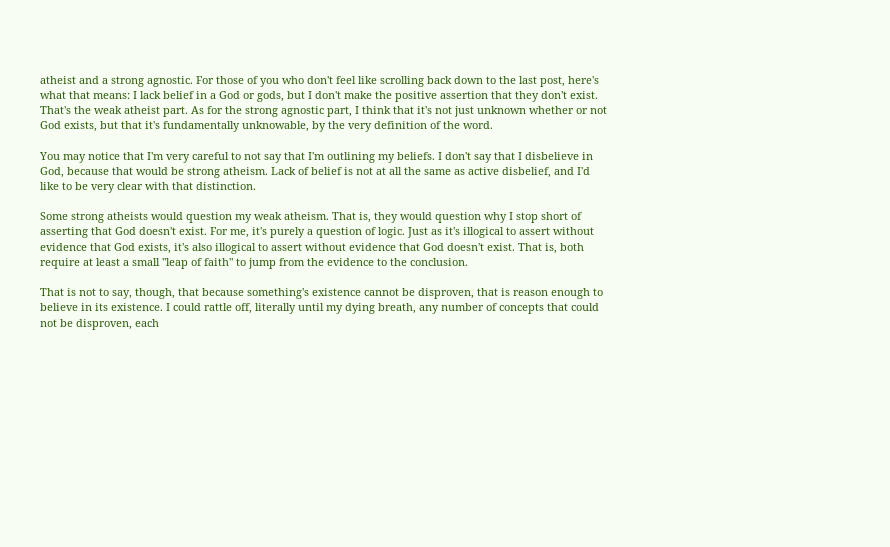atheist and a strong agnostic. For those of you who don't feel like scrolling back down to the last post, here's what that means: I lack belief in a God or gods, but I don't make the positive assertion that they don't exist. That's the weak atheist part. As for the strong agnostic part, I think that it's not just unknown whether or not God exists, but that it's fundamentally unknowable, by the very definition of the word.

You may notice that I'm very careful to not say that I'm outlining my beliefs. I don't say that I disbelieve in God, because that would be strong atheism. Lack of belief is not at all the same as active disbelief, and I'd like to be very clear with that distinction.

Some strong atheists would question my weak atheism. That is, they would question why I stop short of asserting that God doesn't exist. For me, it's purely a question of logic. Just as it's illogical to assert without evidence that God exists, it's also illogical to assert without evidence that God doesn't exist. That is, both require at least a small "leap of faith" to jump from the evidence to the conclusion.

That is not to say, though, that because something's existence cannot be disproven, that is reason enough to believe in its existence. I could rattle off, literally until my dying breath, any number of concepts that could not be disproven, each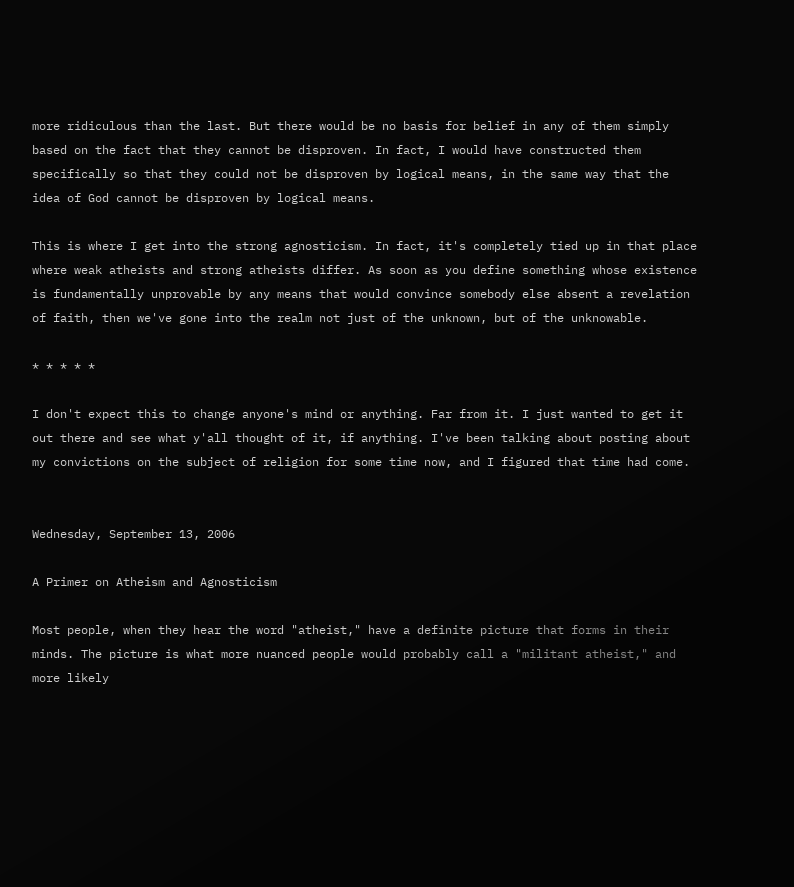more ridiculous than the last. But there would be no basis for belief in any of them simply based on the fact that they cannot be disproven. In fact, I would have constructed them specifically so that they could not be disproven by logical means, in the same way that the idea of God cannot be disproven by logical means.

This is where I get into the strong agnosticism. In fact, it's completely tied up in that place where weak atheists and strong atheists differ. As soon as you define something whose existence is fundamentally unprovable by any means that would convince somebody else absent a revelation of faith, then we've gone into the realm not just of the unknown, but of the unknowable.

* * * * *

I don't expect this to change anyone's mind or anything. Far from it. I just wanted to get it out there and see what y'all thought of it, if anything. I've been talking about posting about my convictions on the subject of religion for some time now, and I figured that time had come.


Wednesday, September 13, 2006

A Primer on Atheism and Agnosticism

Most people, when they hear the word "atheist," have a definite picture that forms in their minds. The picture is what more nuanced people would probably call a "militant atheist," and more likely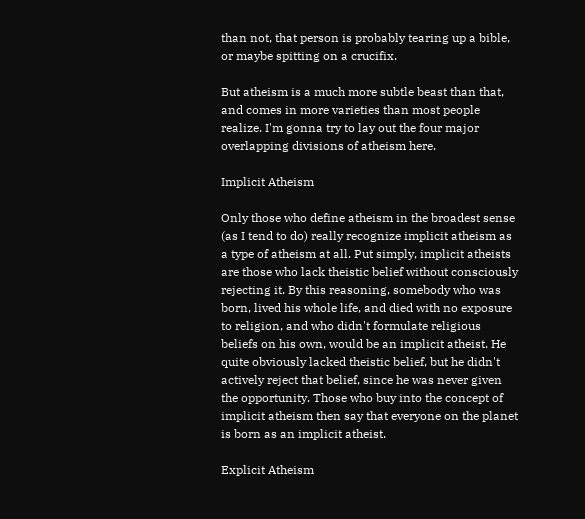than not, that person is probably tearing up a bible, or maybe spitting on a crucifix.

But atheism is a much more subtle beast than that, and comes in more varieties than most people realize. I'm gonna try to lay out the four major overlapping divisions of atheism here.

Implicit Atheism

Only those who define atheism in the broadest sense (as I tend to do) really recognize implicit atheism as a type of atheism at all. Put simply, implicit atheists are those who lack theistic belief without consciously rejecting it. By this reasoning, somebody who was born, lived his whole life, and died with no exposure to religion, and who didn't formulate religious beliefs on his own, would be an implicit atheist. He quite obviously lacked theistic belief, but he didn't actively reject that belief, since he was never given the opportunity. Those who buy into the concept of implicit atheism then say that everyone on the planet is born as an implicit atheist.

Explicit Atheism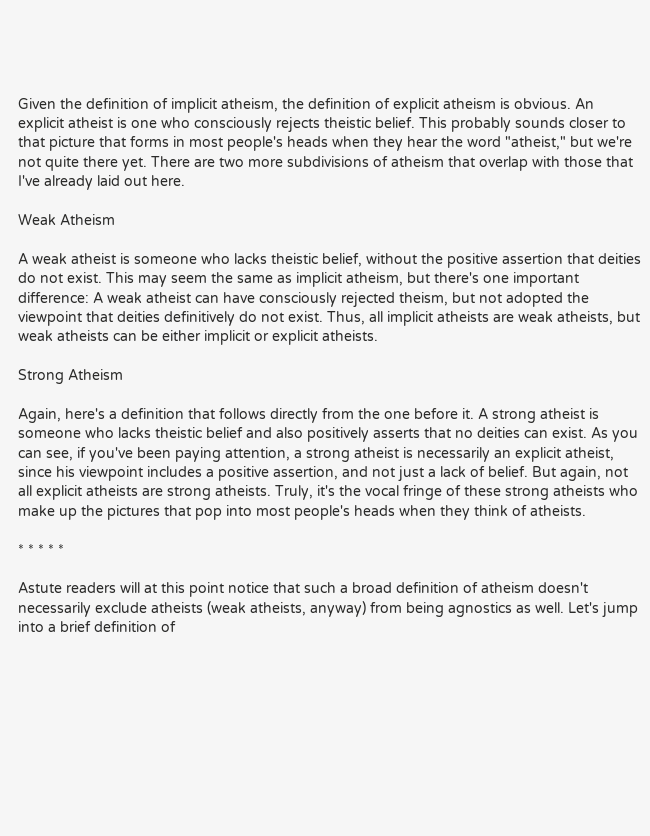Given the definition of implicit atheism, the definition of explicit atheism is obvious. An explicit atheist is one who consciously rejects theistic belief. This probably sounds closer to that picture that forms in most people's heads when they hear the word "atheist," but we're not quite there yet. There are two more subdivisions of atheism that overlap with those that I've already laid out here.

Weak Atheism

A weak atheist is someone who lacks theistic belief, without the positive assertion that deities do not exist. This may seem the same as implicit atheism, but there's one important difference: A weak atheist can have consciously rejected theism, but not adopted the viewpoint that deities definitively do not exist. Thus, all implicit atheists are weak atheists, but weak atheists can be either implicit or explicit atheists.

Strong Atheism

Again, here's a definition that follows directly from the one before it. A strong atheist is someone who lacks theistic belief and also positively asserts that no deities can exist. As you can see, if you've been paying attention, a strong atheist is necessarily an explicit atheist, since his viewpoint includes a positive assertion, and not just a lack of belief. But again, not all explicit atheists are strong atheists. Truly, it's the vocal fringe of these strong atheists who make up the pictures that pop into most people's heads when they think of atheists.

* * * * *

Astute readers will at this point notice that such a broad definition of atheism doesn't necessarily exclude atheists (weak atheists, anyway) from being agnostics as well. Let's jump into a brief definition of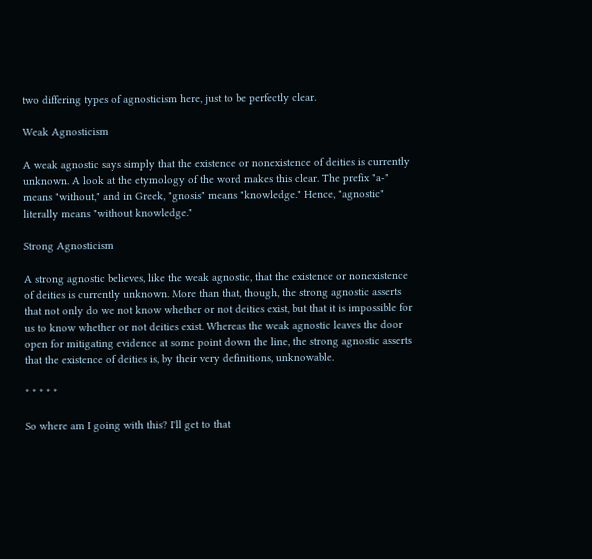two differing types of agnosticism here, just to be perfectly clear.

Weak Agnosticism

A weak agnostic says simply that the existence or nonexistence of deities is currently unknown. A look at the etymology of the word makes this clear. The prefix "a-" means "without," and in Greek, "gnosis" means "knowledge." Hence, "agnostic" literally means "without knowledge."

Strong Agnosticism

A strong agnostic believes, like the weak agnostic, that the existence or nonexistence of deities is currently unknown. More than that, though, the strong agnostic asserts that not only do we not know whether or not deities exist, but that it is impossible for us to know whether or not deities exist. Whereas the weak agnostic leaves the door open for mitigating evidence at some point down the line, the strong agnostic asserts that the existence of deities is, by their very definitions, unknowable.

* * * * *

So where am I going with this? I'll get to that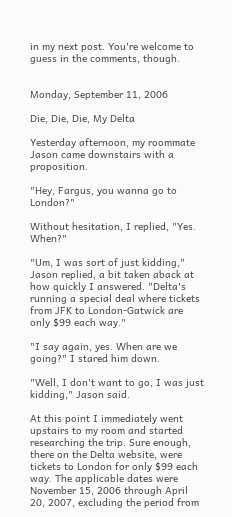in my next post. You're welcome to guess in the comments, though.


Monday, September 11, 2006

Die, Die, Die, My Delta

Yesterday afternoon, my roommate Jason came downstairs with a proposition.

"Hey, Fargus, you wanna go to London?"

Without hesitation, I replied, "Yes. When?"

"Um, I was sort of just kidding," Jason replied, a bit taken aback at how quickly I answered. "Delta's running a special deal where tickets from JFK to London-Gatwick are only $99 each way."

"I say again, yes. When are we going?" I stared him down.

"Well, I don't want to go, I was just kidding," Jason said.

At this point I immediately went upstairs to my room and started researching the trip. Sure enough, there on the Delta website, were tickets to London for only $99 each way. The applicable dates were November 15, 2006 through April 20, 2007, excluding the period from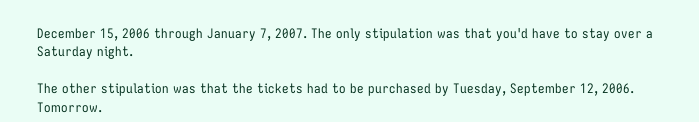December 15, 2006 through January 7, 2007. The only stipulation was that you'd have to stay over a Saturday night.

The other stipulation was that the tickets had to be purchased by Tuesday, September 12, 2006. Tomorrow.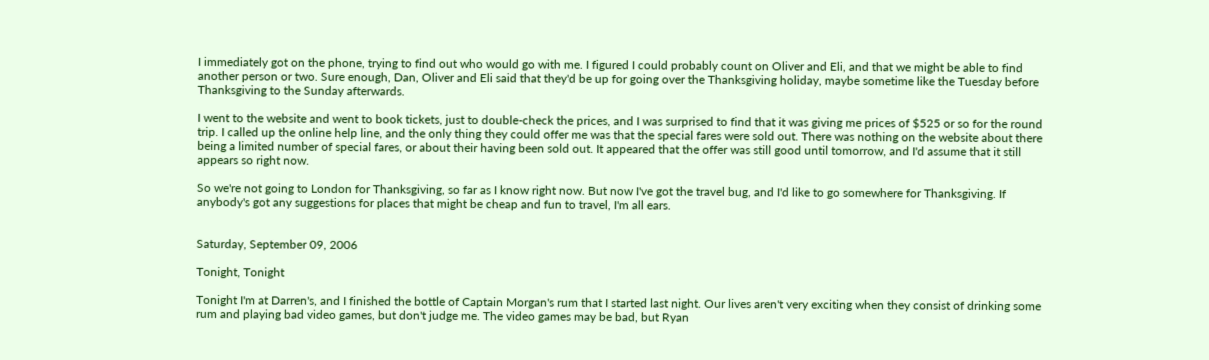I immediately got on the phone, trying to find out who would go with me. I figured I could probably count on Oliver and Eli, and that we might be able to find another person or two. Sure enough, Dan, Oliver and Eli said that they'd be up for going over the Thanksgiving holiday, maybe sometime like the Tuesday before Thanksgiving to the Sunday afterwards.

I went to the website and went to book tickets, just to double-check the prices, and I was surprised to find that it was giving me prices of $525 or so for the round trip. I called up the online help line, and the only thing they could offer me was that the special fares were sold out. There was nothing on the website about there being a limited number of special fares, or about their having been sold out. It appeared that the offer was still good until tomorrow, and I'd assume that it still appears so right now.

So we're not going to London for Thanksgiving, so far as I know right now. But now I've got the travel bug, and I'd like to go somewhere for Thanksgiving. If anybody's got any suggestions for places that might be cheap and fun to travel, I'm all ears.


Saturday, September 09, 2006

Tonight, Tonight

Tonight I'm at Darren's, and I finished the bottle of Captain Morgan's rum that I started last night. Our lives aren't very exciting when they consist of drinking some rum and playing bad video games, but don't judge me. The video games may be bad, but Ryan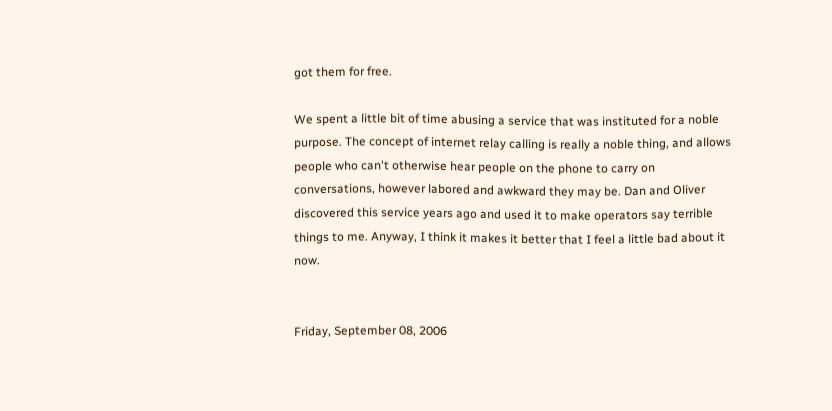got them for free.

We spent a little bit of time abusing a service that was instituted for a noble purpose. The concept of internet relay calling is really a noble thing, and allows people who can't otherwise hear people on the phone to carry on conversations, however labored and awkward they may be. Dan and Oliver discovered this service years ago and used it to make operators say terrible things to me. Anyway, I think it makes it better that I feel a little bad about it now.


Friday, September 08, 2006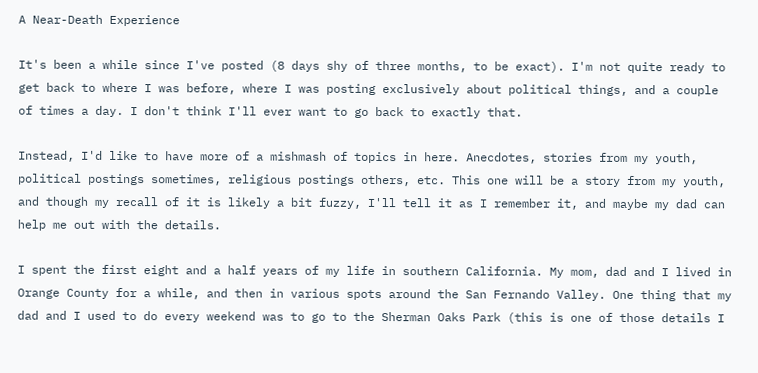A Near-Death Experience

It's been a while since I've posted (8 days shy of three months, to be exact). I'm not quite ready to get back to where I was before, where I was posting exclusively about political things, and a couple of times a day. I don't think I'll ever want to go back to exactly that.

Instead, I'd like to have more of a mishmash of topics in here. Anecdotes, stories from my youth, political postings sometimes, religious postings others, etc. This one will be a story from my youth, and though my recall of it is likely a bit fuzzy, I'll tell it as I remember it, and maybe my dad can help me out with the details.

I spent the first eight and a half years of my life in southern California. My mom, dad and I lived in Orange County for a while, and then in various spots around the San Fernando Valley. One thing that my dad and I used to do every weekend was to go to the Sherman Oaks Park (this is one of those details I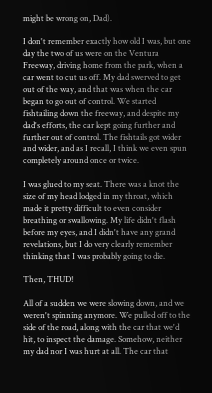might be wrong on, Dad).

I don't remember exactly how old I was, but one day the two of us were on the Ventura Freeway, driving home from the park, when a car went to cut us off. My dad swerved to get out of the way, and that was when the car began to go out of control. We started fishtailing down the freeway, and despite my dad's efforts, the car kept going further and further out of control. The fishtails got wider and wider, and as I recall, I think we even spun completely around once or twice.

I was glued to my seat. There was a knot the size of my head lodged in my throat, which made it pretty difficult to even consider breathing or swallowing. My life didn't flash before my eyes, and I didn't have any grand revelations, but I do very clearly remember thinking that I was probably going to die.

Then, THUD!

All of a sudden we were slowing down, and we weren't spinning anymore. We pulled off to the side of the road, along with the car that we'd hit, to inspect the damage. Somehow, neither my dad nor I was hurt at all. The car that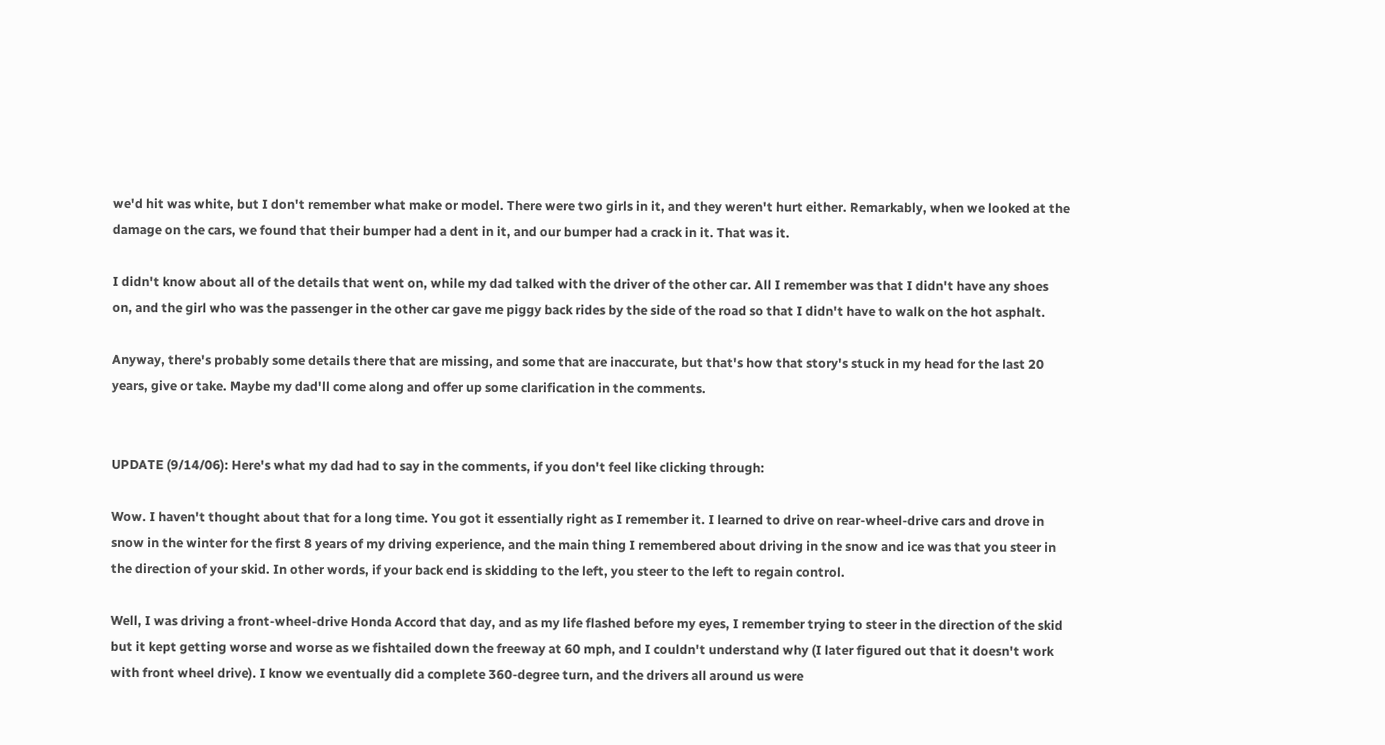we'd hit was white, but I don't remember what make or model. There were two girls in it, and they weren't hurt either. Remarkably, when we looked at the damage on the cars, we found that their bumper had a dent in it, and our bumper had a crack in it. That was it.

I didn't know about all of the details that went on, while my dad talked with the driver of the other car. All I remember was that I didn't have any shoes on, and the girl who was the passenger in the other car gave me piggy back rides by the side of the road so that I didn't have to walk on the hot asphalt.

Anyway, there's probably some details there that are missing, and some that are inaccurate, but that's how that story's stuck in my head for the last 20 years, give or take. Maybe my dad'll come along and offer up some clarification in the comments.


UPDATE (9/14/06): Here's what my dad had to say in the comments, if you don't feel like clicking through:

Wow. I haven't thought about that for a long time. You got it essentially right as I remember it. I learned to drive on rear-wheel-drive cars and drove in snow in the winter for the first 8 years of my driving experience, and the main thing I remembered about driving in the snow and ice was that you steer in the direction of your skid. In other words, if your back end is skidding to the left, you steer to the left to regain control.

Well, I was driving a front-wheel-drive Honda Accord that day, and as my life flashed before my eyes, I remember trying to steer in the direction of the skid but it kept getting worse and worse as we fishtailed down the freeway at 60 mph, and I couldn't understand why (I later figured out that it doesn't work with front wheel drive). I know we eventually did a complete 360-degree turn, and the drivers all around us were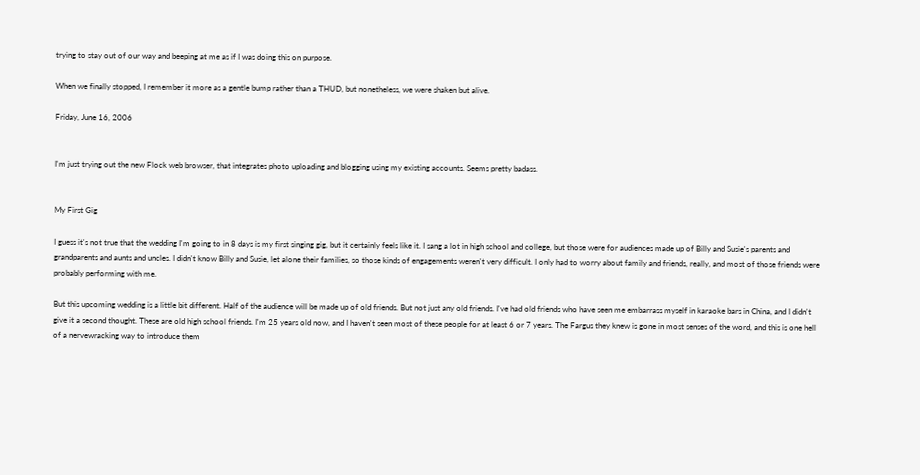trying to stay out of our way and beeping at me as if I was doing this on purpose.

When we finally stopped, I remember it more as a gentle bump rather than a THUD, but nonetheless, we were shaken but alive.

Friday, June 16, 2006


I'm just trying out the new Flock web browser, that integrates photo uploading and blogging using my existing accounts. Seems pretty badass.


My First Gig

I guess it's not true that the wedding I'm going to in 8 days is my first singing gig, but it certainly feels like it. I sang a lot in high school and college, but those were for audiences made up of Billy and Susie's parents and grandparents and aunts and uncles. I didn't know Billy and Susie, let alone their families, so those kinds of engagements weren't very difficult. I only had to worry about family and friends, really, and most of those friends were probably performing with me.

But this upcoming wedding is a little bit different. Half of the audience will be made up of old friends. But not just any old friends. I've had old friends who have seen me embarrass myself in karaoke bars in China, and I didn't give it a second thought. These are old high school friends. I'm 25 years old now, and I haven't seen most of these people for at least 6 or 7 years. The Fargus they knew is gone in most senses of the word, and this is one hell of a nervewracking way to introduce them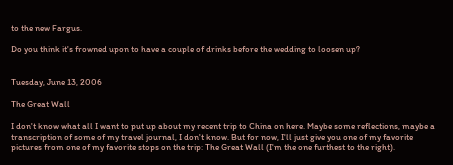to the new Fargus.

Do you think it's frowned upon to have a couple of drinks before the wedding to loosen up?


Tuesday, June 13, 2006

The Great Wall

I don't know what all I want to put up about my recent trip to China on here. Maybe some reflections, maybe a transcription of some of my travel journal, I don't know. But for now, I'll just give you one of my favorite pictures from one of my favorite stops on the trip: The Great Wall (I'm the one furthest to the right).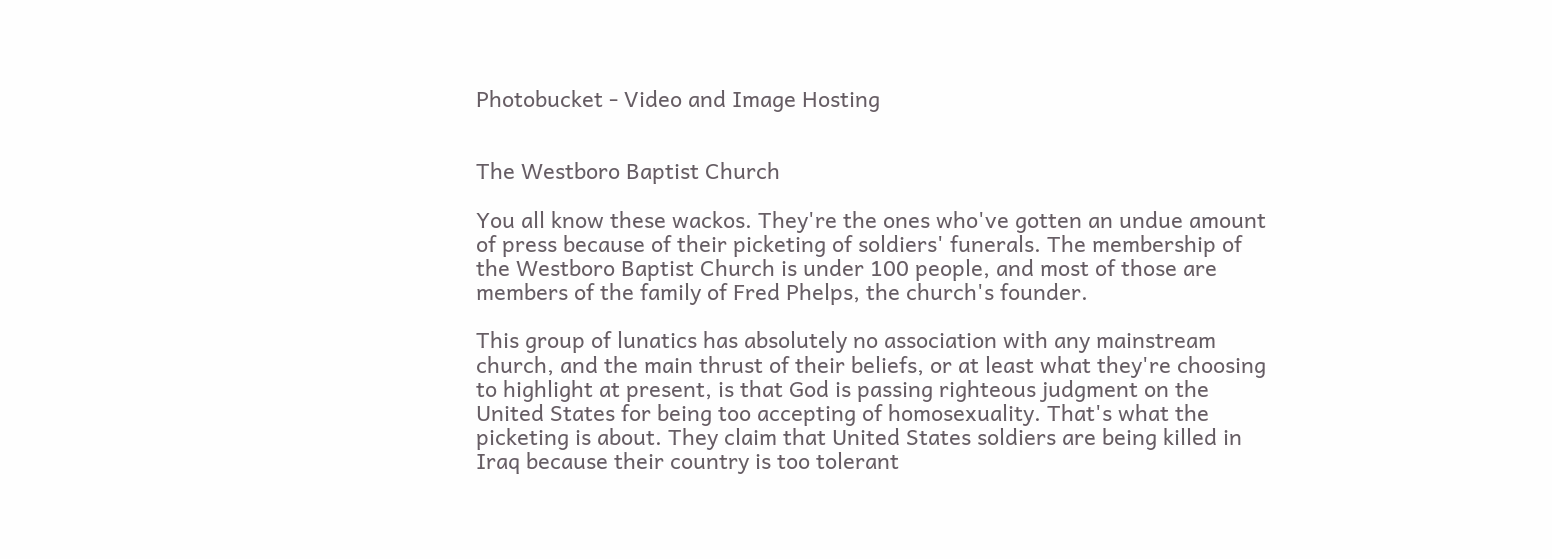Photobucket - Video and Image Hosting


The Westboro Baptist Church

You all know these wackos. They're the ones who've gotten an undue amount of press because of their picketing of soldiers' funerals. The membership of the Westboro Baptist Church is under 100 people, and most of those are members of the family of Fred Phelps, the church's founder.

This group of lunatics has absolutely no association with any mainstream church, and the main thrust of their beliefs, or at least what they're choosing to highlight at present, is that God is passing righteous judgment on the United States for being too accepting of homosexuality. That's what the picketing is about. They claim that United States soldiers are being killed in Iraq because their country is too tolerant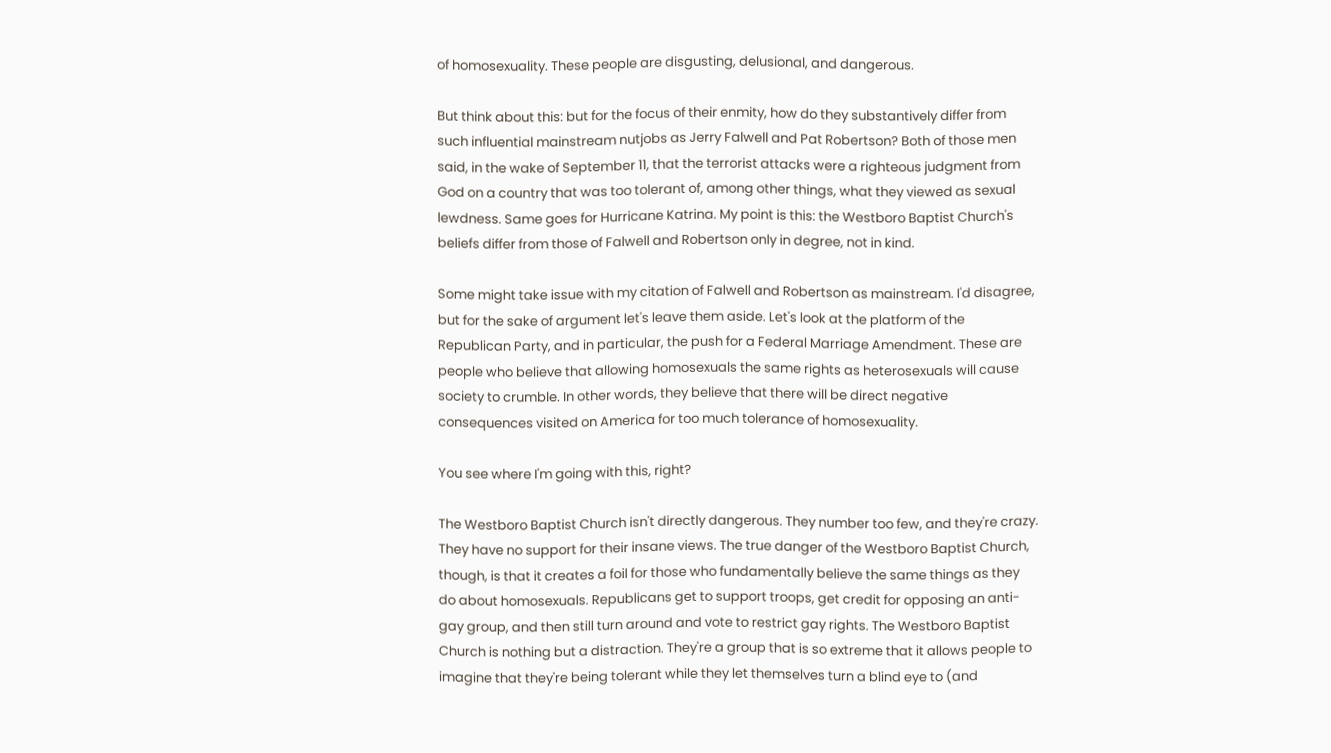of homosexuality. These people are disgusting, delusional, and dangerous.

But think about this: but for the focus of their enmity, how do they substantively differ from such influential mainstream nutjobs as Jerry Falwell and Pat Robertson? Both of those men said, in the wake of September 11, that the terrorist attacks were a righteous judgment from God on a country that was too tolerant of, among other things, what they viewed as sexual lewdness. Same goes for Hurricane Katrina. My point is this: the Westboro Baptist Church's beliefs differ from those of Falwell and Robertson only in degree, not in kind.

Some might take issue with my citation of Falwell and Robertson as mainstream. I'd disagree, but for the sake of argument let's leave them aside. Let's look at the platform of the Republican Party, and in particular, the push for a Federal Marriage Amendment. These are people who believe that allowing homosexuals the same rights as heterosexuals will cause society to crumble. In other words, they believe that there will be direct negative consequences visited on America for too much tolerance of homosexuality.

You see where I'm going with this, right?

The Westboro Baptist Church isn't directly dangerous. They number too few, and they're crazy. They have no support for their insane views. The true danger of the Westboro Baptist Church, though, is that it creates a foil for those who fundamentally believe the same things as they do about homosexuals. Republicans get to support troops, get credit for opposing an anti-gay group, and then still turn around and vote to restrict gay rights. The Westboro Baptist Church is nothing but a distraction. They're a group that is so extreme that it allows people to imagine that they're being tolerant while they let themselves turn a blind eye to (and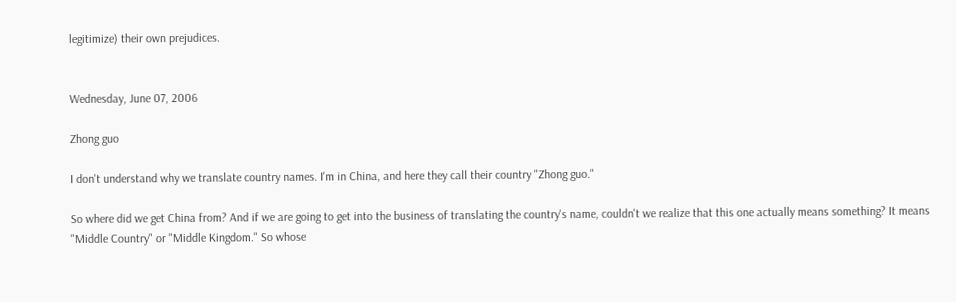legitimize) their own prejudices.


Wednesday, June 07, 2006

Zhong guo

I don't understand why we translate country names. I'm in China, and here they call their country "Zhong guo."

So where did we get China from? And if we are going to get into the business of translating the country's name, couldn't we realize that this one actually means something? It means "Middle Country" or "Middle Kingdom." So whose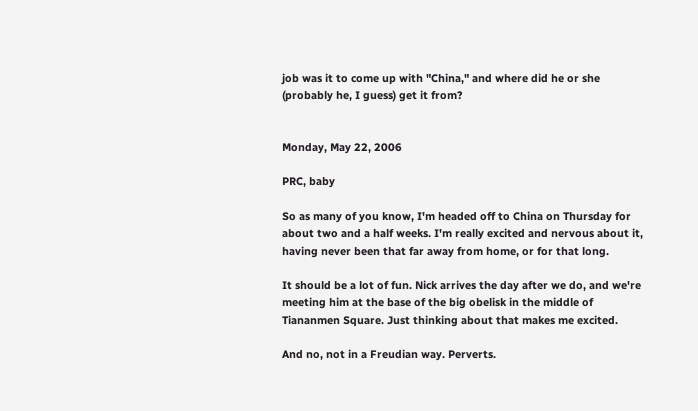job was it to come up with "China," and where did he or she (probably he, I guess) get it from?


Monday, May 22, 2006

PRC, baby

So as many of you know, I'm headed off to China on Thursday for about two and a half weeks. I'm really excited and nervous about it, having never been that far away from home, or for that long.

It should be a lot of fun. Nick arrives the day after we do, and we're meeting him at the base of the big obelisk in the middle of Tiananmen Square. Just thinking about that makes me excited.

And no, not in a Freudian way. Perverts.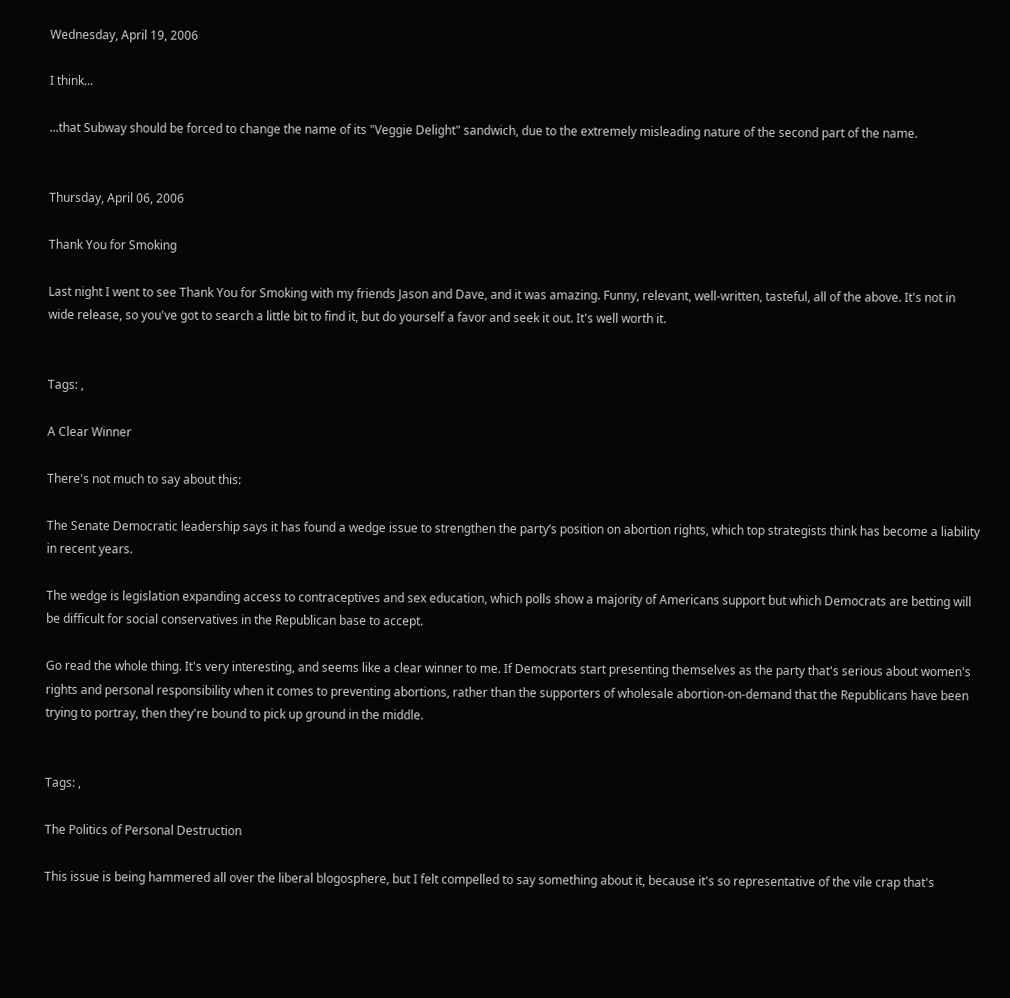Wednesday, April 19, 2006

I think...

...that Subway should be forced to change the name of its "Veggie Delight" sandwich, due to the extremely misleading nature of the second part of the name.


Thursday, April 06, 2006

Thank You for Smoking

Last night I went to see Thank You for Smoking with my friends Jason and Dave, and it was amazing. Funny, relevant, well-written, tasteful, all of the above. It's not in wide release, so you've got to search a little bit to find it, but do yourself a favor and seek it out. It's well worth it.


Tags: ,

A Clear Winner

There's not much to say about this:

The Senate Democratic leadership says it has found a wedge issue to strengthen the party’s position on abortion rights, which top strategists think has become a liability in recent years.

The wedge is legislation expanding access to contraceptives and sex education, which polls show a majority of Americans support but which Democrats are betting will be difficult for social conservatives in the Republican base to accept.

Go read the whole thing. It's very interesting, and seems like a clear winner to me. If Democrats start presenting themselves as the party that's serious about women's rights and personal responsibility when it comes to preventing abortions, rather than the supporters of wholesale abortion-on-demand that the Republicans have been trying to portray, then they're bound to pick up ground in the middle.


Tags: ,

The Politics of Personal Destruction

This issue is being hammered all over the liberal blogosphere, but I felt compelled to say something about it, because it's so representative of the vile crap that's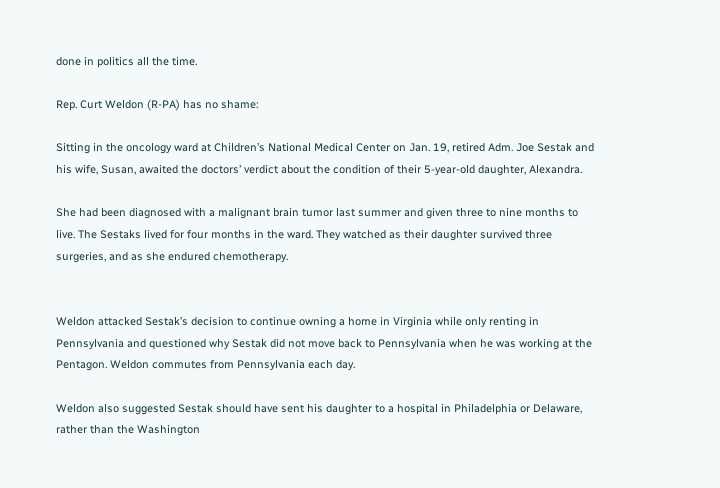done in politics all the time.

Rep. Curt Weldon (R-PA) has no shame:

Sitting in the oncology ward at Children’s National Medical Center on Jan. 19, retired Adm. Joe Sestak and his wife, Susan, awaited the doctors’ verdict about the condition of their 5-year-old daughter, Alexandra.

She had been diagnosed with a malignant brain tumor last summer and given three to nine months to live. The Sestaks lived for four months in the ward. They watched as their daughter survived three surgeries, and as she endured chemotherapy.


Weldon attacked Sestak’s decision to continue owning a home in Virginia while only renting in Pennsylvania and questioned why Sestak did not move back to Pennsylvania when he was working at the Pentagon. Weldon commutes from Pennsylvania each day.

Weldon also suggested Sestak should have sent his daughter to a hospital in Philadelphia or Delaware, rather than the Washington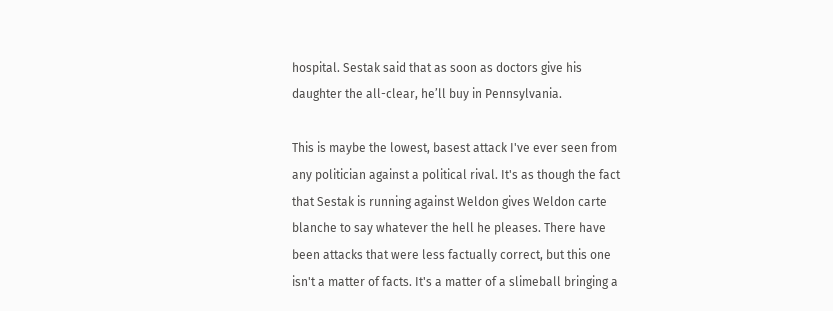hospital. Sestak said that as soon as doctors give his daughter the all-clear, he’ll buy in Pennsylvania.

This is maybe the lowest, basest attack I've ever seen from any politician against a political rival. It's as though the fact that Sestak is running against Weldon gives Weldon carte blanche to say whatever the hell he pleases. There have been attacks that were less factually correct, but this one isn't a matter of facts. It's a matter of a slimeball bringing a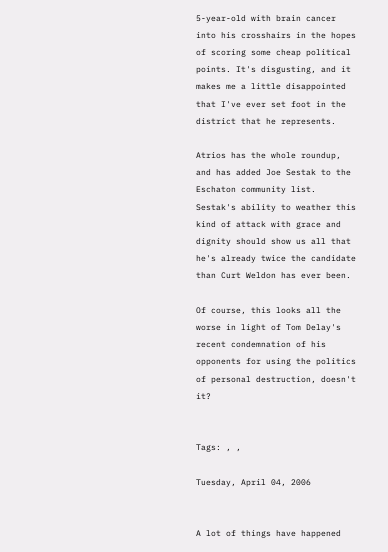5-year-old with brain cancer into his crosshairs in the hopes of scoring some cheap political points. It's disgusting, and it makes me a little disappointed that I've ever set foot in the district that he represents.

Atrios has the whole roundup, and has added Joe Sestak to the Eschaton community list. Sestak's ability to weather this kind of attack with grace and dignity should show us all that he's already twice the candidate than Curt Weldon has ever been.

Of course, this looks all the worse in light of Tom Delay's recent condemnation of his opponents for using the politics of personal destruction, doesn't it?


Tags: , ,

Tuesday, April 04, 2006


A lot of things have happened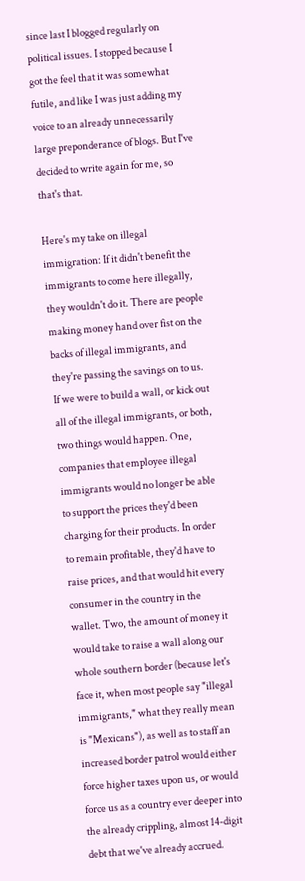since last I blogged regularly on political issues. I stopped because I got the feel that it was somewhat futile, and like I was just adding my voice to an already unnecessarily large preponderance of blogs. But I've decided to write again for me, so that's that.

Here's my take on illegal immigration: If it didn't benefit the immigrants to come here illegally, they wouldn't do it. There are people making money hand over fist on the backs of illegal immigrants, and they're passing the savings on to us. If we were to build a wall, or kick out all of the illegal immigrants, or both, two things would happen. One, companies that employee illegal immigrants would no longer be able to support the prices they'd been charging for their products. In order to remain profitable, they'd have to raise prices, and that would hit every consumer in the country in the wallet. Two, the amount of money it would take to raise a wall along our whole southern border (because let's face it, when most people say "illegal immigrants," what they really mean is "Mexicans"), as well as to staff an increased border patrol would either force higher taxes upon us, or would force us as a country ever deeper into the already crippling, almost 14-digit debt that we've already accrued.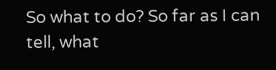So what to do? So far as I can tell, what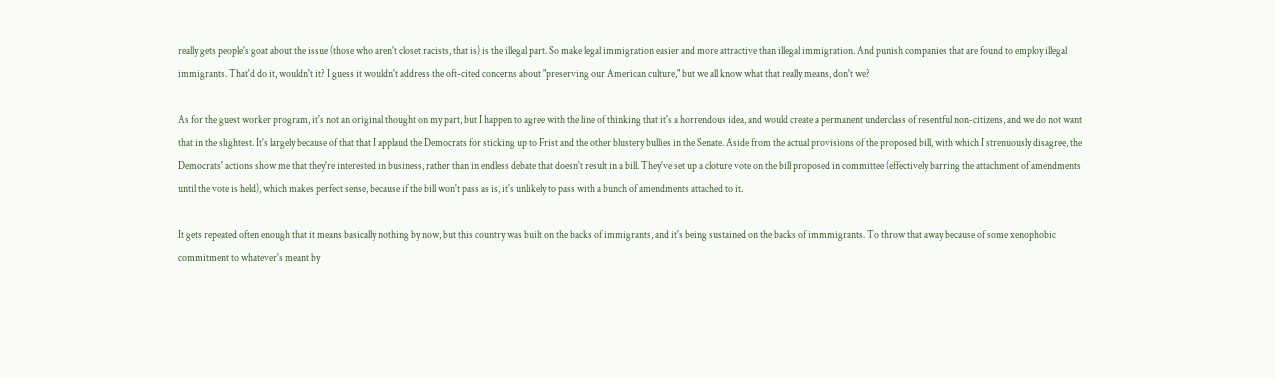really gets people's goat about the issue (those who aren't closet racists, that is) is the illegal part. So make legal immigration easier and more attractive than illegal immigration. And punish companies that are found to employ illegal immigrants. That'd do it, wouldn't it? I guess it wouldn't address the oft-cited concerns about "preserving our American culture," but we all know what that really means, don't we?

As for the guest worker program, it's not an original thought on my part, but I happen to agree with the line of thinking that it's a horrendous idea, and would create a permanent underclass of resentful non-citizens, and we do not want that in the slightest. It's largely because of that that I applaud the Democrats for sticking up to Frist and the other blustery bullies in the Senate. Aside from the actual provisions of the proposed bill, with which I strenuously disagree, the Democrats' actions show me that they're interested in business, rather than in endless debate that doesn't result in a bill. They've set up a cloture vote on the bill proposed in committee (effectively barring the attachment of amendments until the vote is held), which makes perfect sense, because if the bill won't pass as is, it's unlikely to pass with a bunch of amendments attached to it.

It gets repeated often enough that it means basically nothing by now, but this country was built on the backs of immigrants, and it's being sustained on the backs of immmigrants. To throw that away because of some xenophobic commitment to whatever's meant by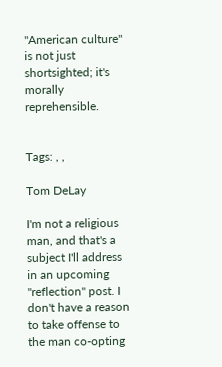"American culture" is not just shortsighted; it's morally reprehensible.


Tags: , ,

Tom DeLay

I'm not a religious man, and that's a subject I'll address in an upcoming "reflection" post. I don't have a reason to take offense to the man co-opting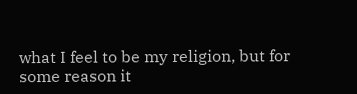what I feel to be my religion, but for some reason it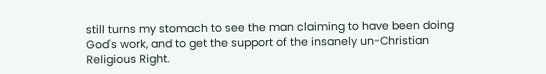still turns my stomach to see the man claiming to have been doing God's work, and to get the support of the insanely un-Christian Religious Right.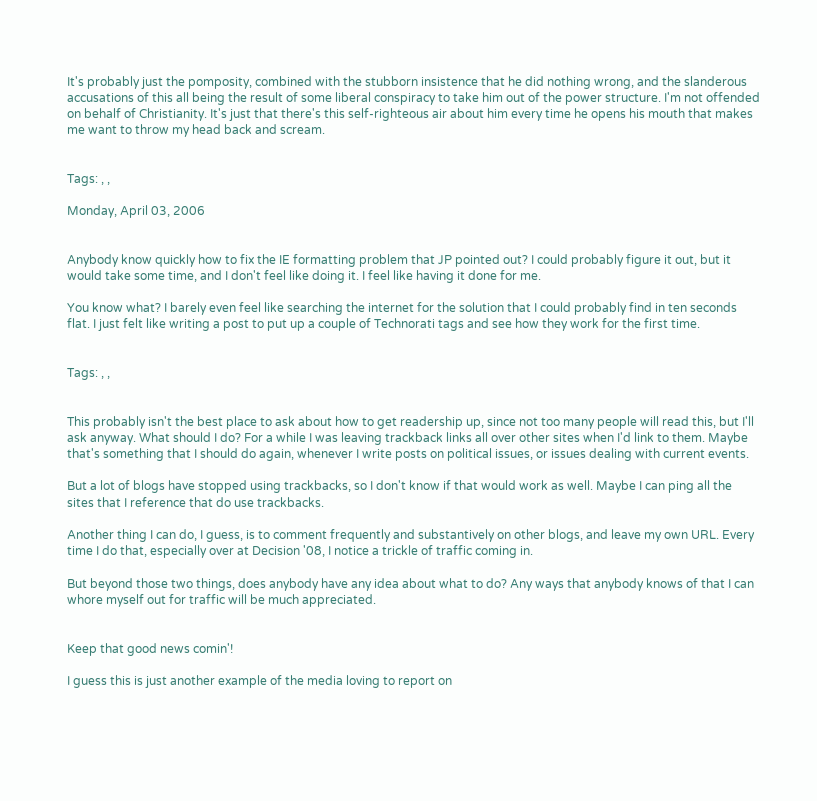It's probably just the pomposity, combined with the stubborn insistence that he did nothing wrong, and the slanderous accusations of this all being the result of some liberal conspiracy to take him out of the power structure. I'm not offended on behalf of Christianity. It's just that there's this self-righteous air about him every time he opens his mouth that makes me want to throw my head back and scream.


Tags: , ,

Monday, April 03, 2006


Anybody know quickly how to fix the IE formatting problem that JP pointed out? I could probably figure it out, but it would take some time, and I don't feel like doing it. I feel like having it done for me.

You know what? I barely even feel like searching the internet for the solution that I could probably find in ten seconds flat. I just felt like writing a post to put up a couple of Technorati tags and see how they work for the first time.


Tags: , ,


This probably isn't the best place to ask about how to get readership up, since not too many people will read this, but I'll ask anyway. What should I do? For a while I was leaving trackback links all over other sites when I'd link to them. Maybe that's something that I should do again, whenever I write posts on political issues, or issues dealing with current events.

But a lot of blogs have stopped using trackbacks, so I don't know if that would work as well. Maybe I can ping all the sites that I reference that do use trackbacks.

Another thing I can do, I guess, is to comment frequently and substantively on other blogs, and leave my own URL. Every time I do that, especially over at Decision '08, I notice a trickle of traffic coming in.

But beyond those two things, does anybody have any idea about what to do? Any ways that anybody knows of that I can whore myself out for traffic will be much appreciated.


Keep that good news comin'!

I guess this is just another example of the media loving to report on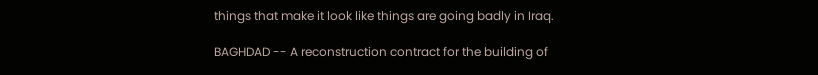things that make it look like things are going badly in Iraq.

BAGHDAD -- A reconstruction contract for the building of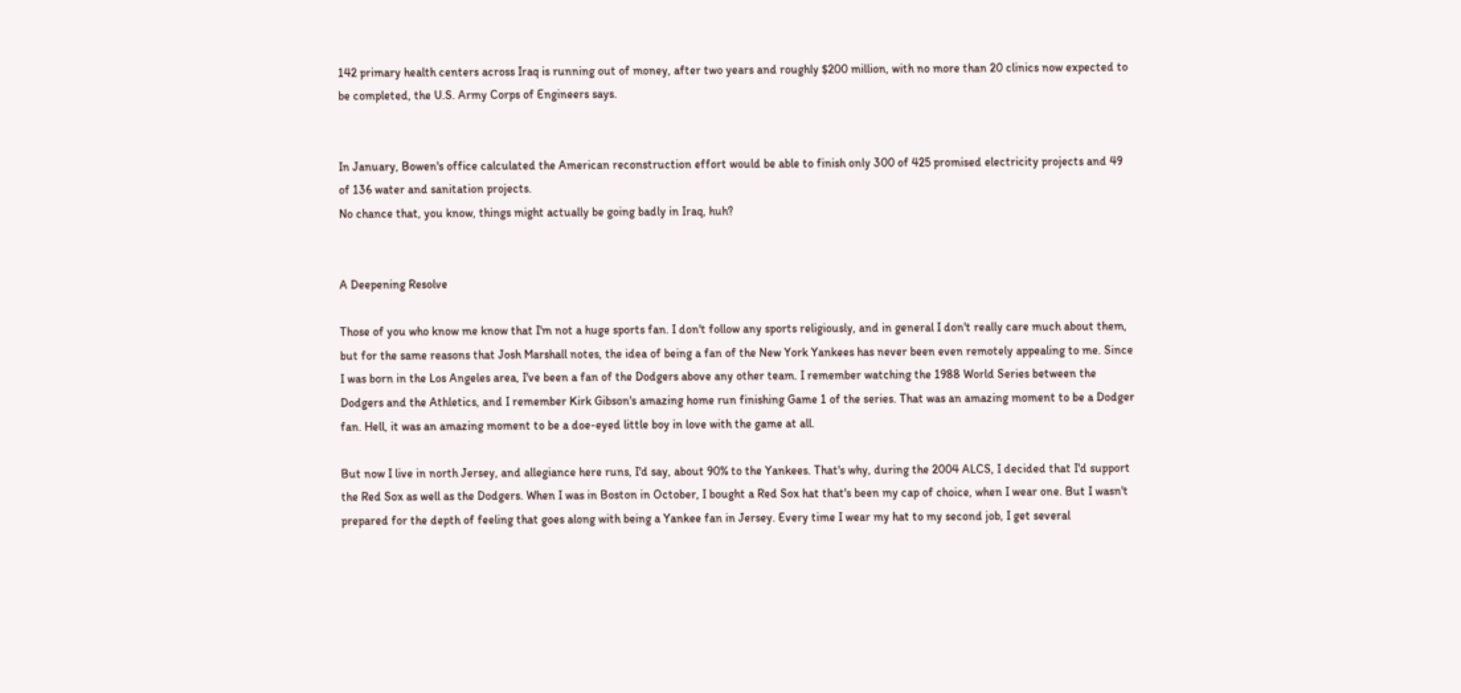142 primary health centers across Iraq is running out of money, after two years and roughly $200 million, with no more than 20 clinics now expected to be completed, the U.S. Army Corps of Engineers says.


In January, Bowen's office calculated the American reconstruction effort would be able to finish only 300 of 425 promised electricity projects and 49 of 136 water and sanitation projects.
No chance that, you know, things might actually be going badly in Iraq, huh?


A Deepening Resolve

Those of you who know me know that I'm not a huge sports fan. I don't follow any sports religiously, and in general I don't really care much about them, but for the same reasons that Josh Marshall notes, the idea of being a fan of the New York Yankees has never been even remotely appealing to me. Since I was born in the Los Angeles area, I've been a fan of the Dodgers above any other team. I remember watching the 1988 World Series between the Dodgers and the Athletics, and I remember Kirk Gibson's amazing home run finishing Game 1 of the series. That was an amazing moment to be a Dodger fan. Hell, it was an amazing moment to be a doe-eyed little boy in love with the game at all.

But now I live in north Jersey, and allegiance here runs, I'd say, about 90% to the Yankees. That's why, during the 2004 ALCS, I decided that I'd support the Red Sox as well as the Dodgers. When I was in Boston in October, I bought a Red Sox hat that's been my cap of choice, when I wear one. But I wasn't prepared for the depth of feeling that goes along with being a Yankee fan in Jersey. Every time I wear my hat to my second job, I get several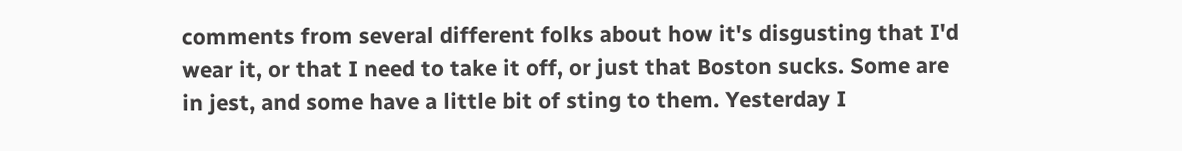comments from several different folks about how it's disgusting that I'd wear it, or that I need to take it off, or just that Boston sucks. Some are in jest, and some have a little bit of sting to them. Yesterday I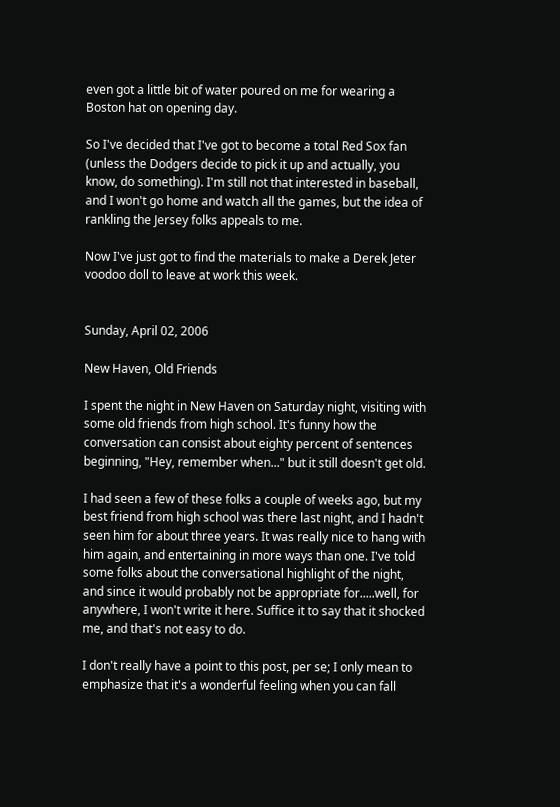even got a little bit of water poured on me for wearing a Boston hat on opening day.

So I've decided that I've got to become a total Red Sox fan (unless the Dodgers decide to pick it up and actually, you know, do something). I'm still not that interested in baseball, and I won't go home and watch all the games, but the idea of rankling the Jersey folks appeals to me.

Now I've just got to find the materials to make a Derek Jeter voodoo doll to leave at work this week.


Sunday, April 02, 2006

New Haven, Old Friends

I spent the night in New Haven on Saturday night, visiting with some old friends from high school. It's funny how the conversation can consist about eighty percent of sentences beginning, "Hey, remember when..." but it still doesn't get old.

I had seen a few of these folks a couple of weeks ago, but my best friend from high school was there last night, and I hadn't seen him for about three years. It was really nice to hang with him again, and entertaining in more ways than one. I've told some folks about the conversational highlight of the night, and since it would probably not be appropriate for.....well, for anywhere, I won't write it here. Suffice it to say that it shocked me, and that's not easy to do.

I don't really have a point to this post, per se; I only mean to emphasize that it's a wonderful feeling when you can fall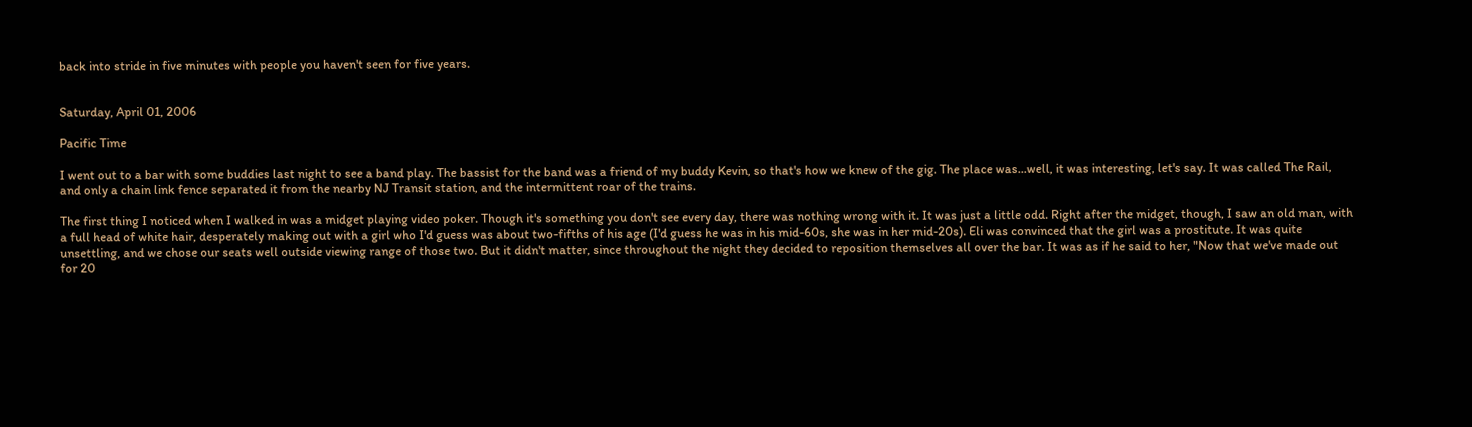back into stride in five minutes with people you haven't seen for five years.


Saturday, April 01, 2006

Pacific Time

I went out to a bar with some buddies last night to see a band play. The bassist for the band was a friend of my buddy Kevin, so that's how we knew of the gig. The place was...well, it was interesting, let's say. It was called The Rail, and only a chain link fence separated it from the nearby NJ Transit station, and the intermittent roar of the trains.

The first thing I noticed when I walked in was a midget playing video poker. Though it's something you don't see every day, there was nothing wrong with it. It was just a little odd. Right after the midget, though, I saw an old man, with a full head of white hair, desperately making out with a girl who I'd guess was about two-fifths of his age (I'd guess he was in his mid-60s, she was in her mid-20s). Eli was convinced that the girl was a prostitute. It was quite unsettling, and we chose our seats well outside viewing range of those two. But it didn't matter, since throughout the night they decided to reposition themselves all over the bar. It was as if he said to her, "Now that we've made out for 20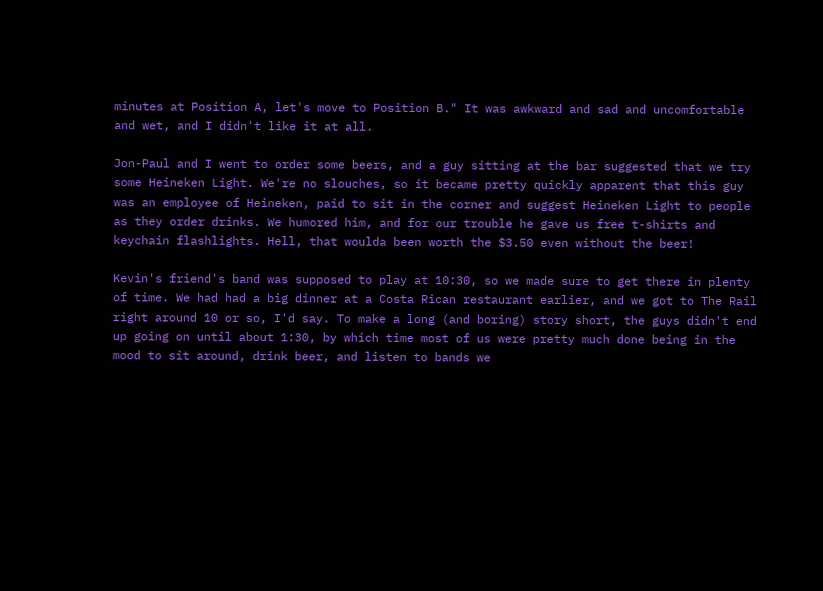minutes at Position A, let's move to Position B." It was awkward and sad and uncomfortable and wet, and I didn't like it at all.

Jon-Paul and I went to order some beers, and a guy sitting at the bar suggested that we try some Heineken Light. We're no slouches, so it became pretty quickly apparent that this guy was an employee of Heineken, paid to sit in the corner and suggest Heineken Light to people as they order drinks. We humored him, and for our trouble he gave us free t-shirts and keychain flashlights. Hell, that woulda been worth the $3.50 even without the beer!

Kevin's friend's band was supposed to play at 10:30, so we made sure to get there in plenty of time. We had had a big dinner at a Costa Rican restaurant earlier, and we got to The Rail right around 10 or so, I'd say. To make a long (and boring) story short, the guys didn't end up going on until about 1:30, by which time most of us were pretty much done being in the mood to sit around, drink beer, and listen to bands we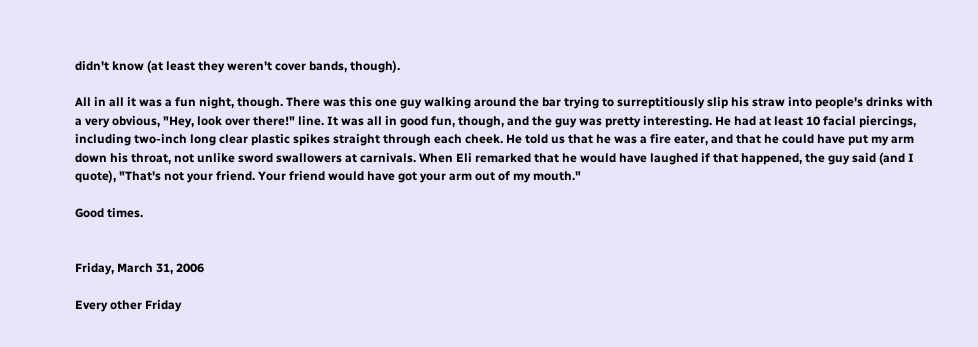didn't know (at least they weren't cover bands, though).

All in all it was a fun night, though. There was this one guy walking around the bar trying to surreptitiously slip his straw into people's drinks with a very obvious, "Hey, look over there!" line. It was all in good fun, though, and the guy was pretty interesting. He had at least 10 facial piercings, including two-inch long clear plastic spikes straight through each cheek. He told us that he was a fire eater, and that he could have put my arm down his throat, not unlike sword swallowers at carnivals. When Eli remarked that he would have laughed if that happened, the guy said (and I quote), "That's not your friend. Your friend would have got your arm out of my mouth."

Good times.


Friday, March 31, 2006

Every other Friday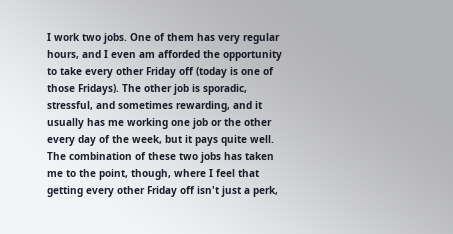I work two jobs. One of them has very regular hours, and I even am afforded the opportunity to take every other Friday off (today is one of those Fridays). The other job is sporadic, stressful, and sometimes rewarding, and it usually has me working one job or the other every day of the week, but it pays quite well. The combination of these two jobs has taken me to the point, though, where I feel that getting every other Friday off isn't just a perk,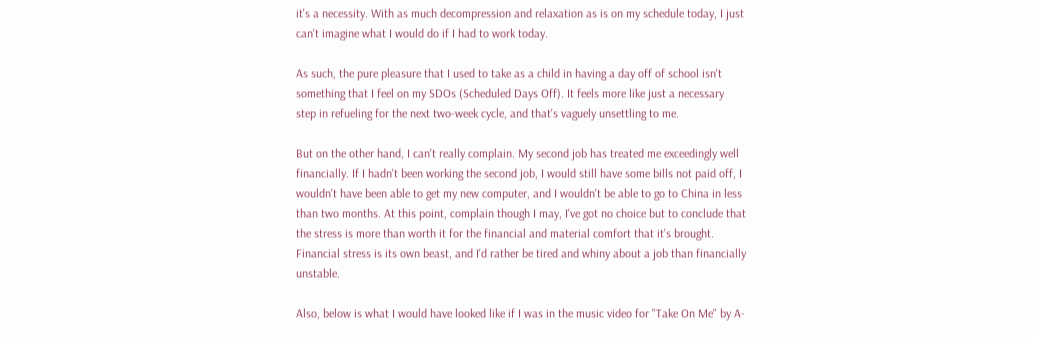it's a necessity. With as much decompression and relaxation as is on my schedule today, I just can't imagine what I would do if I had to work today.

As such, the pure pleasure that I used to take as a child in having a day off of school isn't something that I feel on my SDOs (Scheduled Days Off). It feels more like just a necessary step in refueling for the next two-week cycle, and that's vaguely unsettling to me.

But on the other hand, I can't really complain. My second job has treated me exceedingly well financially. If I hadn't been working the second job, I would still have some bills not paid off, I wouldn't have been able to get my new computer, and I wouldn't be able to go to China in less than two months. At this point, complain though I may, I've got no choice but to conclude that the stress is more than worth it for the financial and material comfort that it's brought. Financial stress is its own beast, and I'd rather be tired and whiny about a job than financially unstable.

Also, below is what I would have looked like if I was in the music video for "Take On Me" by A-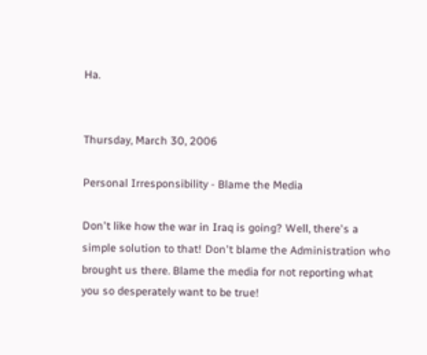Ha.


Thursday, March 30, 2006

Personal Irresponsibility - Blame the Media

Don't like how the war in Iraq is going? Well, there's a simple solution to that! Don't blame the Administration who brought us there. Blame the media for not reporting what you so desperately want to be true!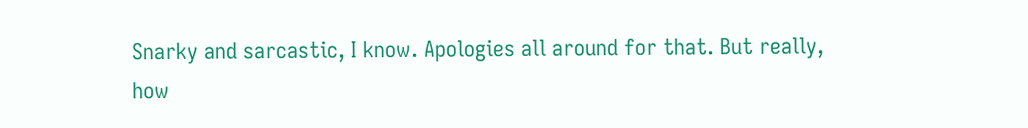Snarky and sarcastic, I know. Apologies all around for that. But really, how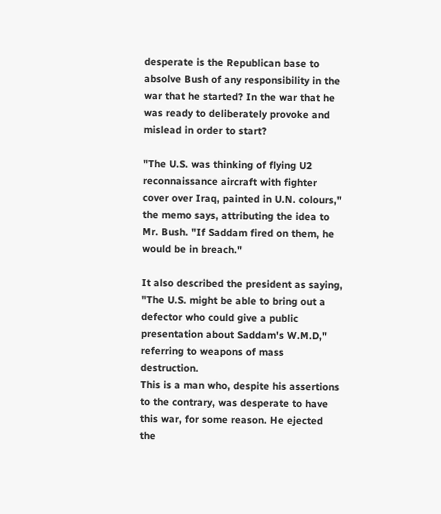desperate is the Republican base to absolve Bush of any responsibility in the war that he started? In the war that he was ready to deliberately provoke and mislead in order to start?

"The U.S. was thinking of flying U2 reconnaissance aircraft with fighter cover over Iraq, painted in U.N. colours," the memo says, attributing the idea to Mr. Bush. "If Saddam fired on them, he would be in breach."

It also described the president as saying, "The U.S. might be able to bring out a defector who could give a public presentation about Saddam's W.M.D," referring to weapons of mass destruction.
This is a man who, despite his assertions to the contrary, was desperate to have this war, for some reason. He ejected the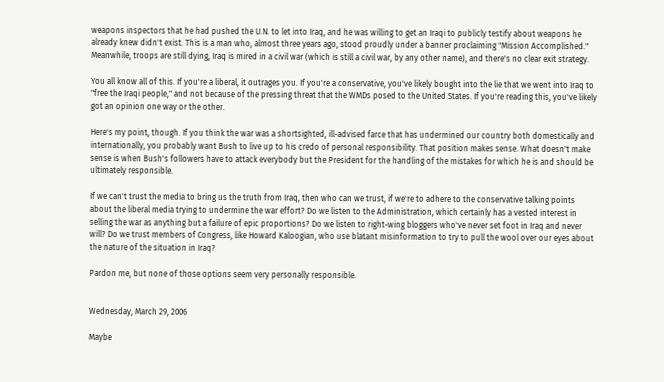weapons inspectors that he had pushed the U.N. to let into Iraq, and he was willing to get an Iraqi to publicly testify about weapons he already knew didn't exist. This is a man who, almost three years ago, stood proudly under a banner proclaiming "Mission Accomplished." Meanwhile, troops are still dying, Iraq is mired in a civil war (which is still a civil war, by any other name), and there's no clear exit strategy.

You all know all of this. If you're a liberal, it outrages you. If you're a conservative, you've likely bought into the lie that we went into Iraq to "free the Iraqi people," and not because of the pressing threat that the WMDs posed to the United States. If you're reading this, you've likely got an opinion one way or the other.

Here's my point, though. If you think the war was a shortsighted, ill-advised farce that has undermined our country both domestically and internationally, you probably want Bush to live up to his credo of personal responsibility. That position makes sense. What doesn't make sense is when Bush's followers have to attack everybody but the President for the handling of the mistakes for which he is and should be ultimately responsible.

If we can't trust the media to bring us the truth from Iraq, then who can we trust, if we're to adhere to the conservative talking points about the liberal media trying to undermine the war effort? Do we listen to the Administration, which certainly has a vested interest in selling the war as anything but a failure of epic proportions? Do we listen to right-wing bloggers who've never set foot in Iraq and never will? Do we trust members of Congress, like Howard Kaloogian, who use blatant misinformation to try to pull the wool over our eyes about the nature of the situation in Iraq?

Pardon me, but none of those options seem very personally responsible.


Wednesday, March 29, 2006

Maybe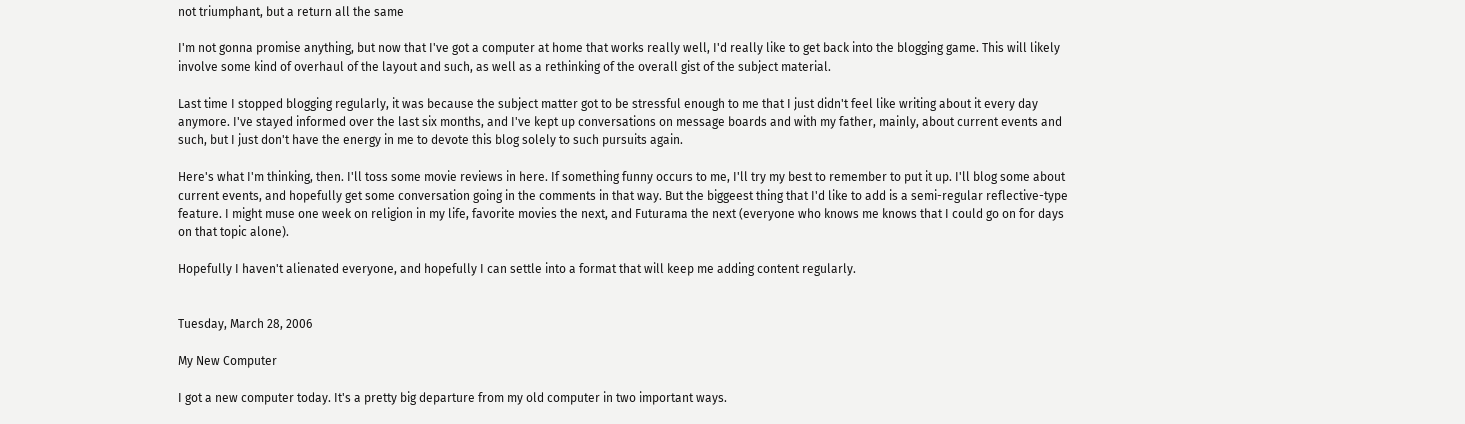not triumphant, but a return all the same

I'm not gonna promise anything, but now that I've got a computer at home that works really well, I'd really like to get back into the blogging game. This will likely involve some kind of overhaul of the layout and such, as well as a rethinking of the overall gist of the subject material.

Last time I stopped blogging regularly, it was because the subject matter got to be stressful enough to me that I just didn't feel like writing about it every day anymore. I've stayed informed over the last six months, and I've kept up conversations on message boards and with my father, mainly, about current events and such, but I just don't have the energy in me to devote this blog solely to such pursuits again.

Here's what I'm thinking, then. I'll toss some movie reviews in here. If something funny occurs to me, I'll try my best to remember to put it up. I'll blog some about current events, and hopefully get some conversation going in the comments in that way. But the biggeest thing that I'd like to add is a semi-regular reflective-type feature. I might muse one week on religion in my life, favorite movies the next, and Futurama the next (everyone who knows me knows that I could go on for days on that topic alone).

Hopefully I haven't alienated everyone, and hopefully I can settle into a format that will keep me adding content regularly.


Tuesday, March 28, 2006

My New Computer

I got a new computer today. It's a pretty big departure from my old computer in two important ways.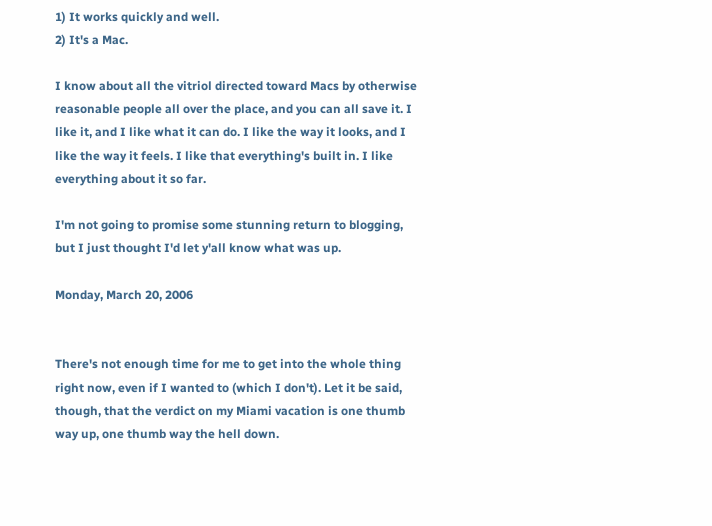1) It works quickly and well.
2) It's a Mac.

I know about all the vitriol directed toward Macs by otherwise reasonable people all over the place, and you can all save it. I like it, and I like what it can do. I like the way it looks, and I like the way it feels. I like that everything's built in. I like everything about it so far.

I'm not going to promise some stunning return to blogging, but I just thought I'd let y'all know what was up.

Monday, March 20, 2006


There's not enough time for me to get into the whole thing right now, even if I wanted to (which I don't). Let it be said, though, that the verdict on my Miami vacation is one thumb way up, one thumb way the hell down.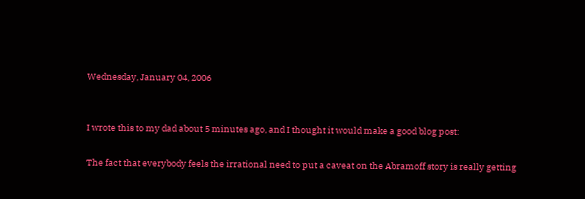Wednesday, January 04, 2006


I wrote this to my dad about 5 minutes ago, and I thought it would make a good blog post:

The fact that everybody feels the irrational need to put a caveat on the Abramoff story is really getting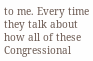to me. Every time they talk about how all of these Congressional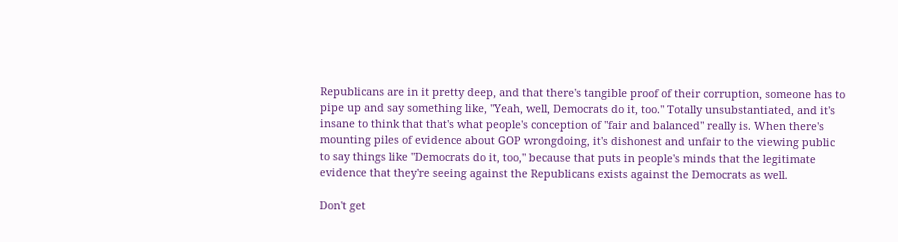Republicans are in it pretty deep, and that there's tangible proof of their corruption, someone has to pipe up and say something like, "Yeah, well, Democrats do it, too." Totally unsubstantiated, and it's insane to think that that's what people's conception of "fair and balanced" really is. When there's mounting piles of evidence about GOP wrongdoing, it's dishonest and unfair to the viewing public to say things like "Democrats do it, too," because that puts in people's minds that the legitimate evidence that they're seeing against the Republicans exists against the Democrats as well.

Don't get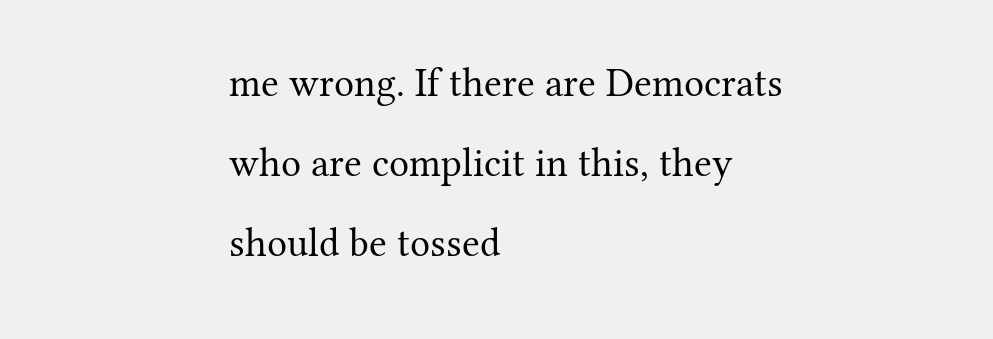me wrong. If there are Democrats who are complicit in this, they should be tossed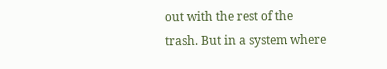out with the rest of the trash. But in a system where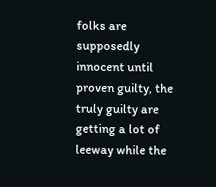folks are supposedly innocent until proven guilty, the truly guilty are getting a lot of leeway while the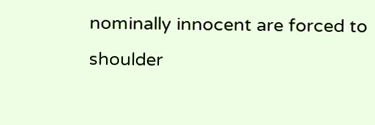nominally innocent are forced to shoulder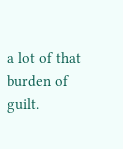a lot of that burden of guilt.